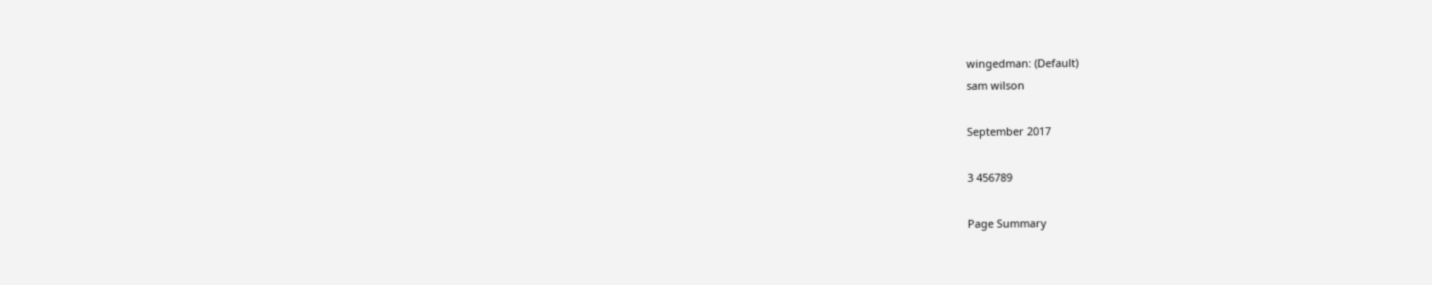wingedman: (Default)
sam wilson

September 2017

3 456789

Page Summary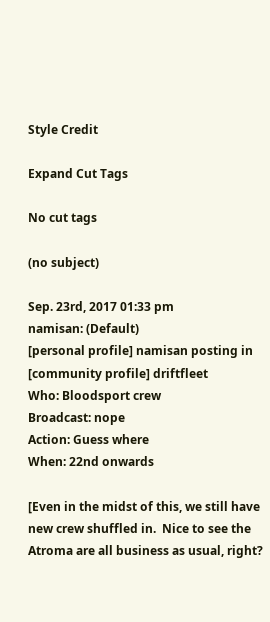Style Credit

Expand Cut Tags

No cut tags

(no subject)

Sep. 23rd, 2017 01:33 pm
namisan: (Default)
[personal profile] namisan posting in [community profile] driftfleet
Who: Bloodsport crew
Broadcast: nope
Action: Guess where
When: 22nd onwards

[Even in the midst of this, we still have new crew shuffled in.  Nice to see the Atroma are all business as usual, right?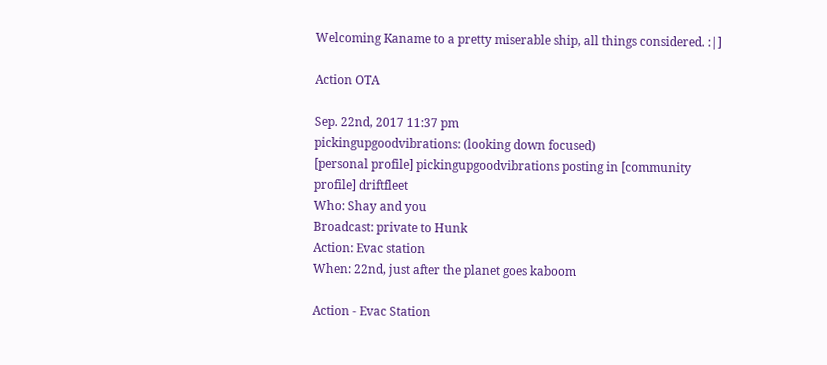Welcoming Kaname to a pretty miserable ship, all things considered. :|]

Action OTA

Sep. 22nd, 2017 11:37 pm
pickingupgoodvibrations: (looking down focused)
[personal profile] pickingupgoodvibrations posting in [community profile] driftfleet
Who: Shay and you
Broadcast: private to Hunk
Action: Evac station
When: 22nd, just after the planet goes kaboom

Action - Evac Station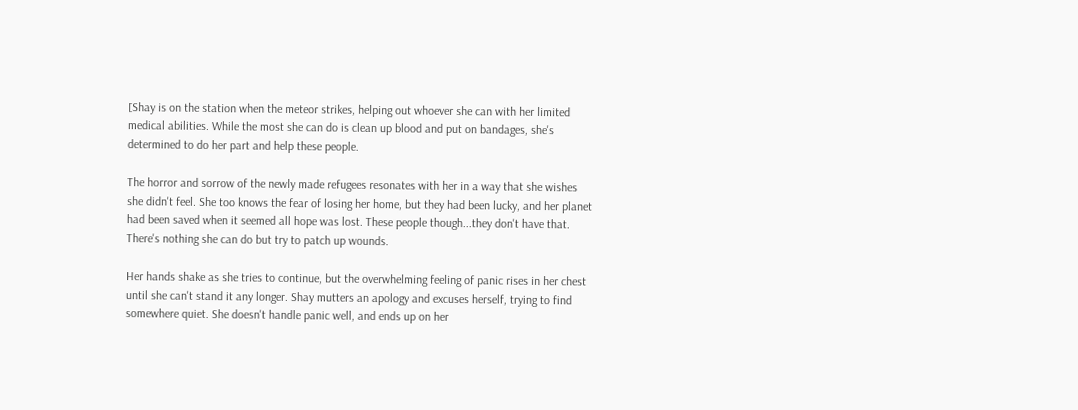[Shay is on the station when the meteor strikes, helping out whoever she can with her limited medical abilities. While the most she can do is clean up blood and put on bandages, she's determined to do her part and help these people.

The horror and sorrow of the newly made refugees resonates with her in a way that she wishes she didn't feel. She too knows the fear of losing her home, but they had been lucky, and her planet had been saved when it seemed all hope was lost. These people though...they don't have that. There's nothing she can do but try to patch up wounds.

Her hands shake as she tries to continue, but the overwhelming feeling of panic rises in her chest until she can't stand it any longer. Shay mutters an apology and excuses herself, trying to find somewhere quiet. She doesn't handle panic well, and ends up on her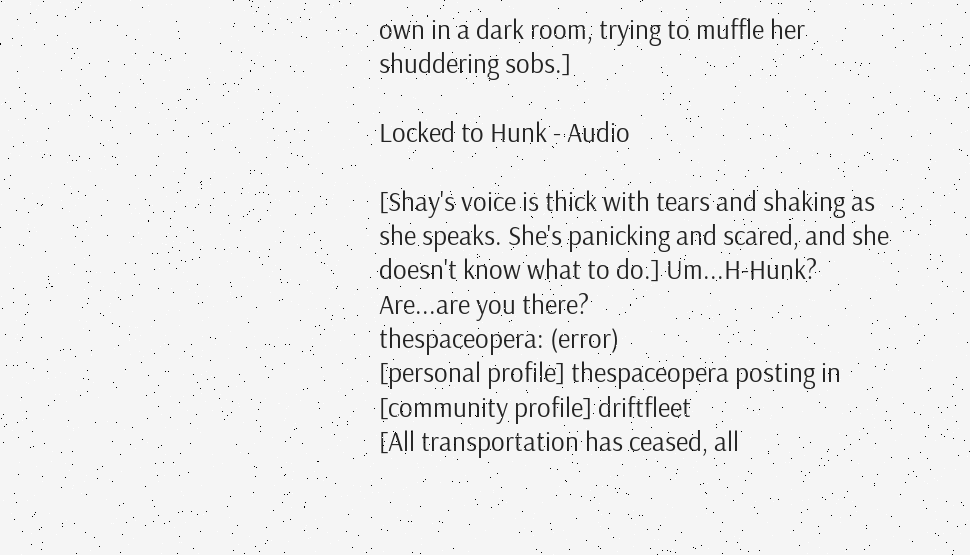own in a dark room, trying to muffle her shuddering sobs.]

Locked to Hunk - Audio

[Shay's voice is thick with tears and shaking as she speaks. She's panicking and scared, and she doesn't know what to do.] Um...H-Hunk? Are...are you there?
thespaceopera: (error)
[personal profile] thespaceopera posting in [community profile] driftfleet
[All transportation has ceased, all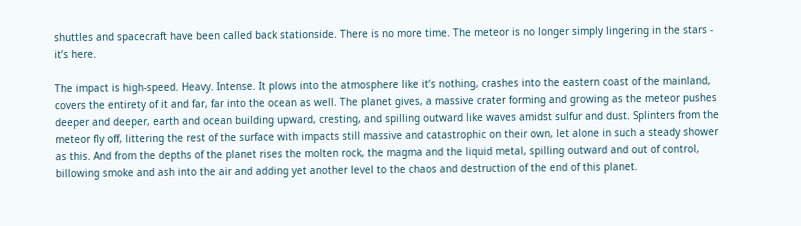shuttles and spacecraft have been called back stationside. There is no more time. The meteor is no longer simply lingering in the stars - it’s here.

The impact is high-speed. Heavy. Intense. It plows into the atmosphere like it’s nothing, crashes into the eastern coast of the mainland, covers the entirety of it and far, far into the ocean as well. The planet gives, a massive crater forming and growing as the meteor pushes deeper and deeper, earth and ocean building upward, cresting, and spilling outward like waves amidst sulfur and dust. Splinters from the meteor fly off, littering the rest of the surface with impacts still massive and catastrophic on their own, let alone in such a steady shower as this. And from the depths of the planet rises the molten rock, the magma and the liquid metal, spilling outward and out of control, billowing smoke and ash into the air and adding yet another level to the chaos and destruction of the end of this planet.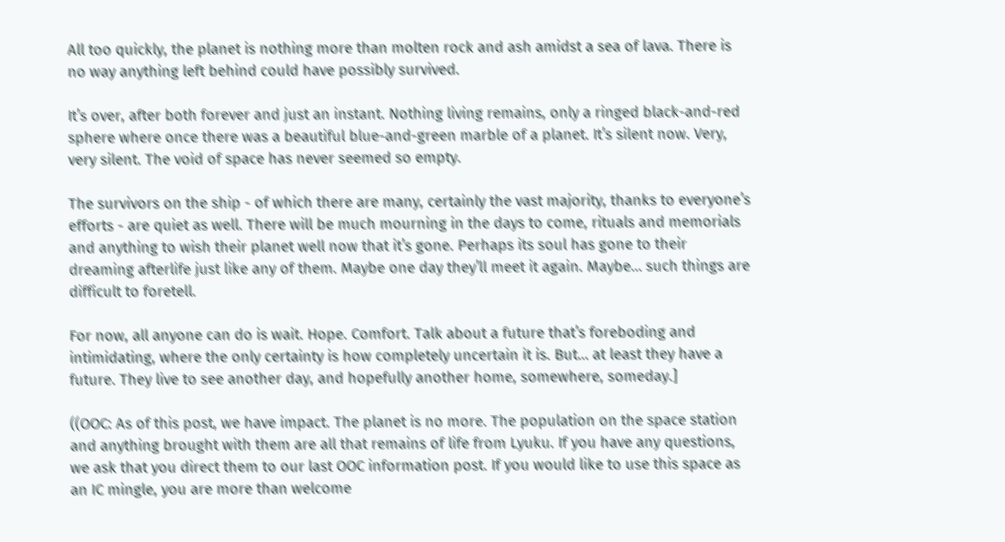All too quickly, the planet is nothing more than molten rock and ash amidst a sea of lava. There is no way anything left behind could have possibly survived.

It’s over, after both forever and just an instant. Nothing living remains, only a ringed black-and-red sphere where once there was a beautiful blue-and-green marble of a planet. It’s silent now. Very, very silent. The void of space has never seemed so empty.

The survivors on the ship - of which there are many, certainly the vast majority, thanks to everyone’s efforts - are quiet as well. There will be much mourning in the days to come, rituals and memorials and anything to wish their planet well now that it’s gone. Perhaps its soul has gone to their dreaming afterlife just like any of them. Maybe one day they’ll meet it again. Maybe… such things are difficult to foretell.

For now, all anyone can do is wait. Hope. Comfort. Talk about a future that’s foreboding and intimidating, where the only certainty is how completely uncertain it is. But… at least they have a future. They live to see another day, and hopefully another home, somewhere, someday.]

((OOC: As of this post, we have impact. The planet is no more. The population on the space station and anything brought with them are all that remains of life from Lyuku. If you have any questions, we ask that you direct them to our last OOC information post. If you would like to use this space as an IC mingle, you are more than welcome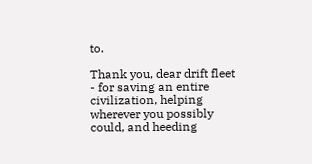to.

Thank you, dear drift fleet - for saving an entire civilization, helping wherever you possibly could, and heeding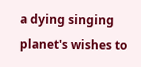a dying singing planet's wishes to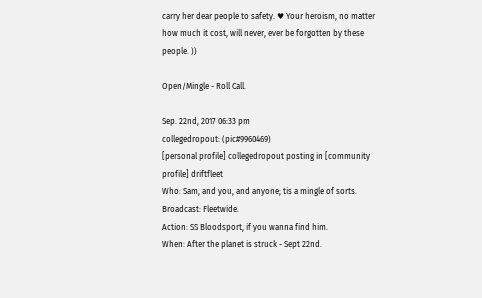carry her dear people to safety. ♥ Your heroism, no matter how much it cost, will never, ever be forgotten by these people. ))

Open/Mingle - Roll Call.

Sep. 22nd, 2017 06:33 pm
collegedropout: (pic#9960469)
[personal profile] collegedropout posting in [community profile] driftfleet
Who: Sam, and you, and anyone; tis a mingle of sorts.
Broadcast: Fleetwide.
Action: SS Bloodsport, if you wanna find him.
When: After the planet is struck - Sept 22nd.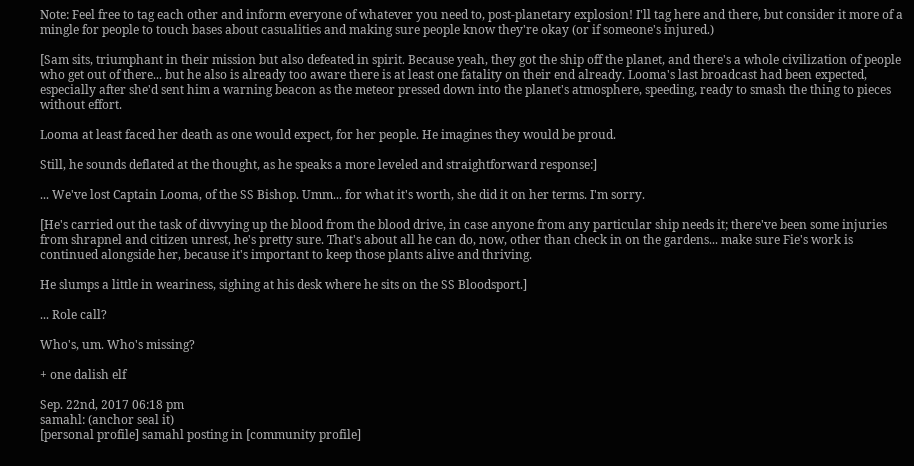Note: Feel free to tag each other and inform everyone of whatever you need to, post-planetary explosion! I'll tag here and there, but consider it more of a mingle for people to touch bases about casualities and making sure people know they're okay (or if someone's injured.)

[Sam sits, triumphant in their mission but also defeated in spirit. Because yeah, they got the ship off the planet, and there's a whole civilization of people who get out of there... but he also is already too aware there is at least one fatality on their end already. Looma's last broadcast had been expected, especially after she'd sent him a warning beacon as the meteor pressed down into the planet's atmosphere, speeding, ready to smash the thing to pieces without effort.

Looma at least faced her death as one would expect, for her people. He imagines they would be proud.

Still, he sounds deflated at the thought, as he speaks a more leveled and straightforward response:]

... We've lost Captain Looma, of the SS Bishop. Umm... for what it's worth, she did it on her terms. I'm sorry.

[He's carried out the task of divvying up the blood from the blood drive, in case anyone from any particular ship needs it; there've been some injuries from shrapnel and citizen unrest, he's pretty sure. That's about all he can do, now, other than check in on the gardens... make sure Fie's work is continued alongside her, because it's important to keep those plants alive and thriving.

He slumps a little in weariness, sighing at his desk where he sits on the SS Bloodsport.]

... Role call?

Who's, um. Who's missing?

+ one dalish elf

Sep. 22nd, 2017 06:18 pm
samahl: (anchor seal it)
[personal profile] samahl posting in [community profile]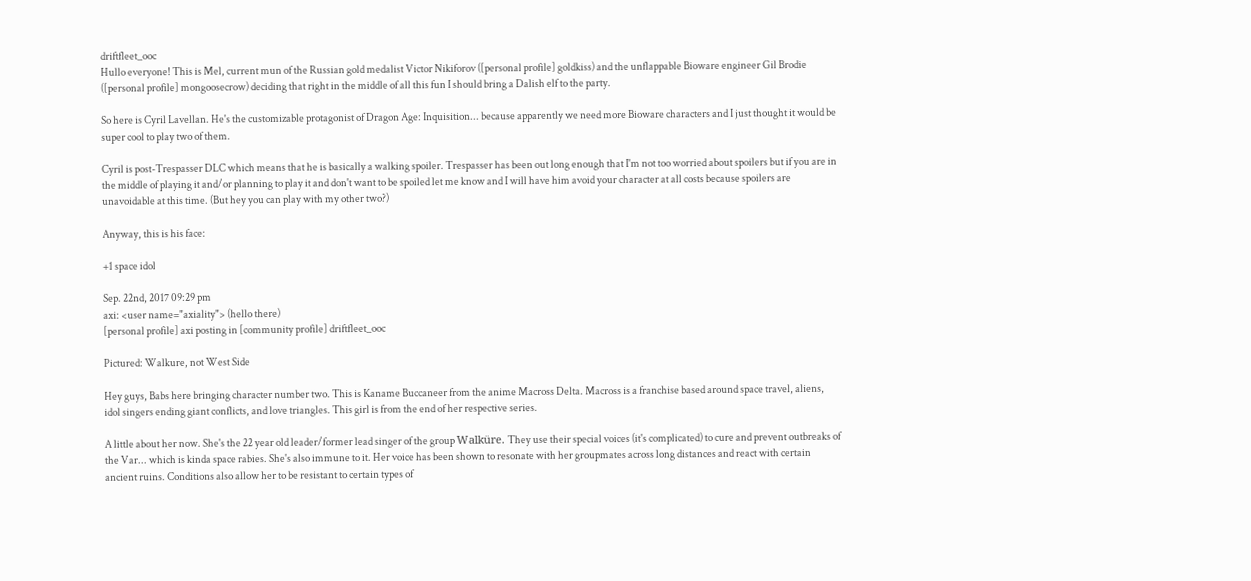driftfleet_ooc
Hullo everyone! This is Mel, current mun of the Russian gold medalist Victor Nikiforov ([personal profile] goldkiss) and the unflappable Bioware engineer Gil Brodie ([personal profile] mongoosecrow) deciding that right in the middle of all this fun I should bring a Dalish elf to the party.

So here is Cyril Lavellan. He's the customizable protagonist of Dragon Age: Inquisition... because apparently we need more Bioware characters and I just thought it would be super cool to play two of them.

Cyril is post-Trespasser DLC which means that he is basically a walking spoiler. Trespasser has been out long enough that I'm not too worried about spoilers but if you are in the middle of playing it and/or planning to play it and don't want to be spoiled let me know and I will have him avoid your character at all costs because spoilers are unavoidable at this time. (But hey you can play with my other two?)

Anyway, this is his face:

+1 space idol

Sep. 22nd, 2017 09:29 pm
axi: <user name="axiality"> (hello there)
[personal profile] axi posting in [community profile] driftfleet_ooc

Pictured: Walkure, not West Side

Hey guys, Babs here bringing character number two. This is Kaname Buccaneer from the anime Macross Delta. Macross is a franchise based around space travel, aliens, idol singers ending giant conflicts, and love triangles. This girl is from the end of her respective series.

A little about her now. She's the 22 year old leader/former lead singer of the group Walküre. They use their special voices (it's complicated) to cure and prevent outbreaks of the Var... which is kinda space rabies. She's also immune to it. Her voice has been shown to resonate with her groupmates across long distances and react with certain ancient ruins. Conditions also allow her to be resistant to certain types of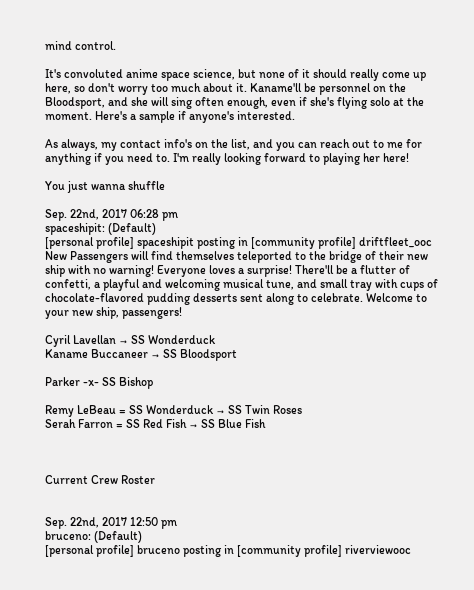mind control.

It's convoluted anime space science, but none of it should really come up here, so don't worry too much about it. Kaname'll be personnel on the Bloodsport, and she will sing often enough, even if she's flying solo at the moment. Here's a sample if anyone's interested.

As always, my contact info's on the list, and you can reach out to me for anything if you need to. I'm really looking forward to playing her here!

You just wanna shuffle

Sep. 22nd, 2017 06:28 pm
spaceshipit: (Default)
[personal profile] spaceshipit posting in [community profile] driftfleet_ooc
New Passengers will find themselves teleported to the bridge of their new ship with no warning! Everyone loves a surprise! There'll be a flutter of confetti, a playful and welcoming musical tune, and small tray with cups of chocolate-flavored pudding desserts sent along to celebrate. Welcome to your new ship, passengers!

Cyril Lavellan → SS Wonderduck
Kaname Buccaneer → SS Bloodsport

Parker -x- SS Bishop

Remy LeBeau = SS Wonderduck → SS Twin Roses
Serah Farron = SS Red Fish → SS Blue Fish



Current Crew Roster


Sep. 22nd, 2017 12:50 pm
bruceno: (Default)
[personal profile] bruceno posting in [community profile] riverviewooc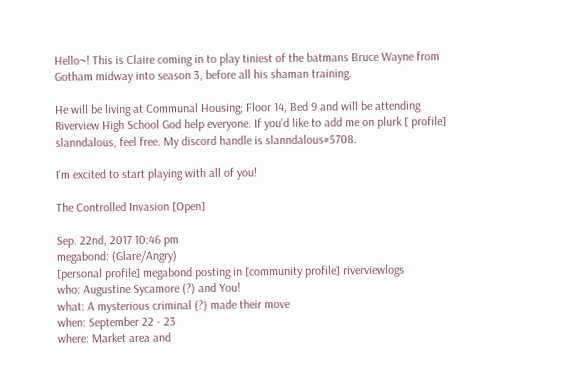Hello~! This is Claire coming in to play tiniest of the batmans Bruce Wayne from Gotham midway into season 3, before all his shaman training.

He will be living at Communal Housing; Floor 14, Bed 9 and will be attending Riverview High School God help everyone. If you'd like to add me on plurk [ profile] slanndalous, feel free. My discord handle is slanndalous#5708.

I'm excited to start playing with all of you!

The Controlled Invasion [Open]

Sep. 22nd, 2017 10:46 pm
megabond: (Glare/Angry)
[personal profile] megabond posting in [community profile] riverviewlogs
who: Augustine Sycamore (?) and You!
what: A mysterious criminal (?) made their move
when: September 22 - 23
where: Market area and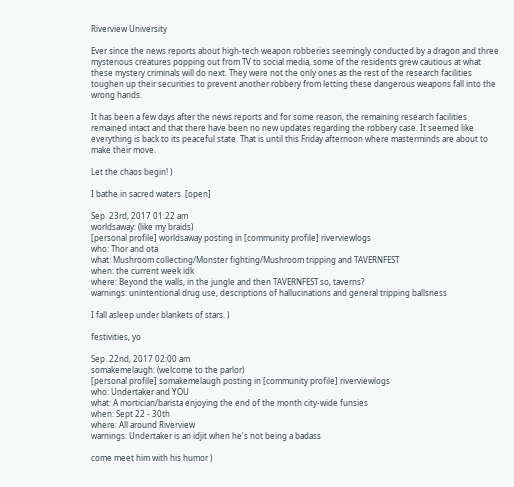Riverview University

Ever since the news reports about high-tech weapon robberies seemingly conducted by a dragon and three mysterious creatures popping out from TV to social media, some of the residents grew cautious at what these mystery criminals will do next. They were not the only ones as the rest of the research facilities toughen up their securities to prevent another robbery from letting these dangerous weapons fall into the wrong hands.

It has been a few days after the news reports and for some reason, the remaining research facilities remained intact and that there have been no new updates regarding the robbery case. It seemed like everything is back to its peaceful state. That is until this Friday afternoon where masterminds are about to make their move.

Let the chaos begin! )

I bathe in sacred waters. [open]

Sep. 23rd, 2017 01:22 am
worldsaway: (like my braids)
[personal profile] worldsaway posting in [community profile] riverviewlogs
who: Thor and ota
what: Mushroom collecting/Monster fighting/Mushroom tripping and TAVERNFEST
when: the current week idk
where: Beyond the walls, in the jungle and then TAVERNFEST so, taverns?
warnings: unintentional drug use, descriptions of hallucinations and general tripping ballsness

I fall asleep under blankets of stars. )

festivities, yo

Sep. 22nd, 2017 02:00 am
somakemelaugh: (welcome to the parlor)
[personal profile] somakemelaugh posting in [community profile] riverviewlogs
who: Undertaker and YOU
what: A mortician/barista enjoying the end of the month city-wide funsies
when: Sept 22 - 30th
where: All around Riverview
warnings: Undertaker is an idjit when he's not being a badass

come meet him with his humor )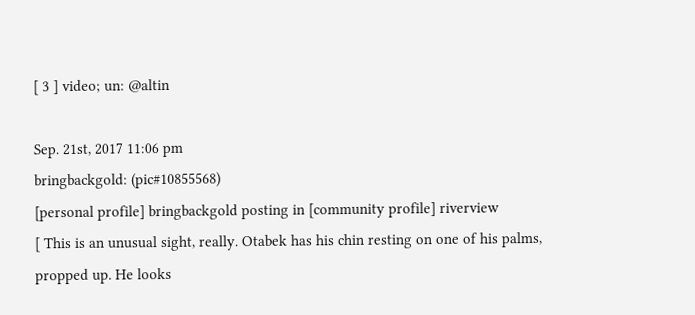[ 3 ] video; un: @altin

Sep. 21st, 2017 11:06 pm
bringbackgold: (pic#10855568)
[personal profile] bringbackgold posting in [community profile] riverview
[ This is an unusual sight, really. Otabek has his chin resting on one of his palms, propped up. He looks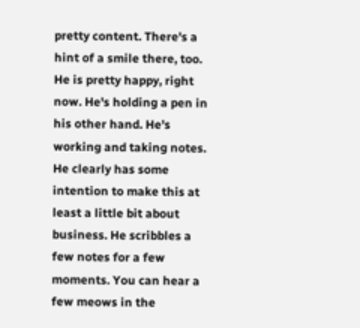pretty content. There's a hint of a smile there, too. He is pretty happy, right now. He's holding a pen in his other hand. He's working and taking notes. He clearly has some intention to make this at least a little bit about business. He scribbles a few notes for a few moments. You can hear a few meows in the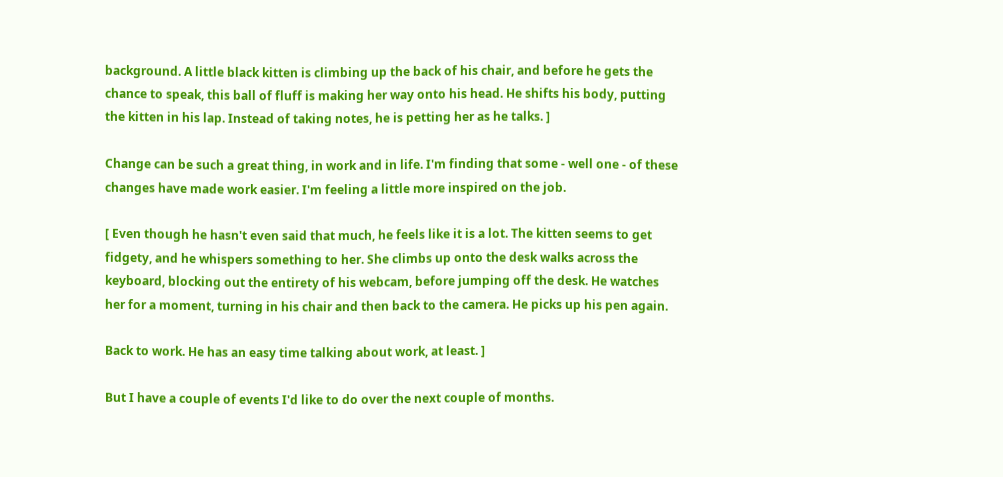background. A little black kitten is climbing up the back of his chair, and before he gets the chance to speak, this ball of fluff is making her way onto his head. He shifts his body, putting the kitten in his lap. Instead of taking notes, he is petting her as he talks. ]

Change can be such a great thing, in work and in life. I'm finding that some - well one - of these changes have made work easier. I'm feeling a little more inspired on the job.

[ Even though he hasn't even said that much, he feels like it is a lot. The kitten seems to get fidgety, and he whispers something to her. She climbs up onto the desk walks across the keyboard, blocking out the entirety of his webcam, before jumping off the desk. He watches her for a moment, turning in his chair and then back to the camera. He picks up his pen again.

Back to work. He has an easy time talking about work, at least. ]

But I have a couple of events I'd like to do over the next couple of months.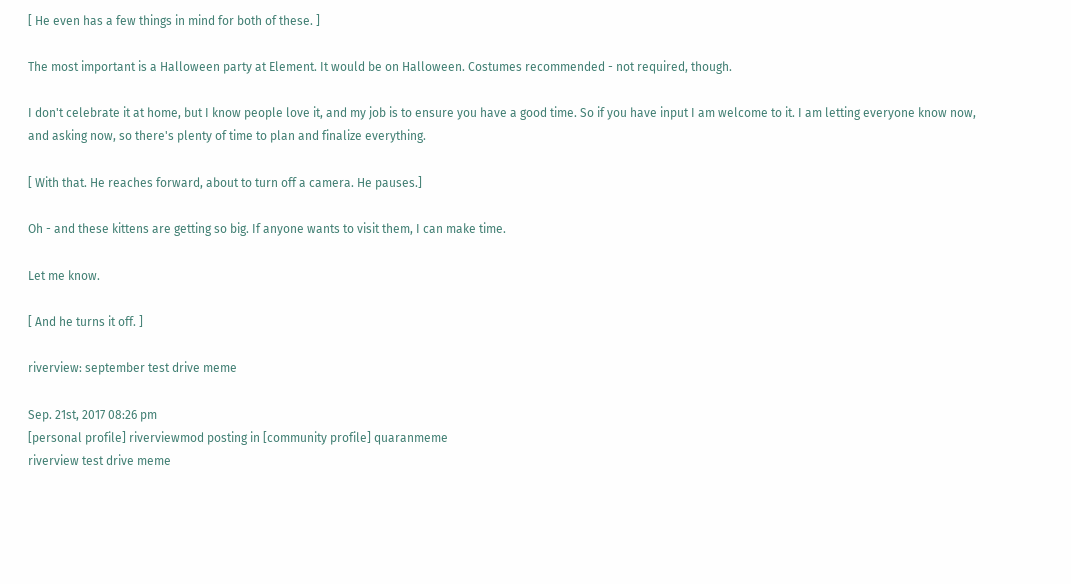[ He even has a few things in mind for both of these. ]

The most important is a Halloween party at Element. It would be on Halloween. Costumes recommended - not required, though.

I don't celebrate it at home, but I know people love it, and my job is to ensure you have a good time. So if you have input I am welcome to it. I am letting everyone know now, and asking now, so there's plenty of time to plan and finalize everything.

[ With that. He reaches forward, about to turn off a camera. He pauses.]

Oh - and these kittens are getting so big. If anyone wants to visit them, I can make time.

Let me know.

[ And he turns it off. ]

riverview: september test drive meme

Sep. 21st, 2017 08:26 pm
[personal profile] riverviewmod posting in [community profile] quaranmeme
riverview test drive meme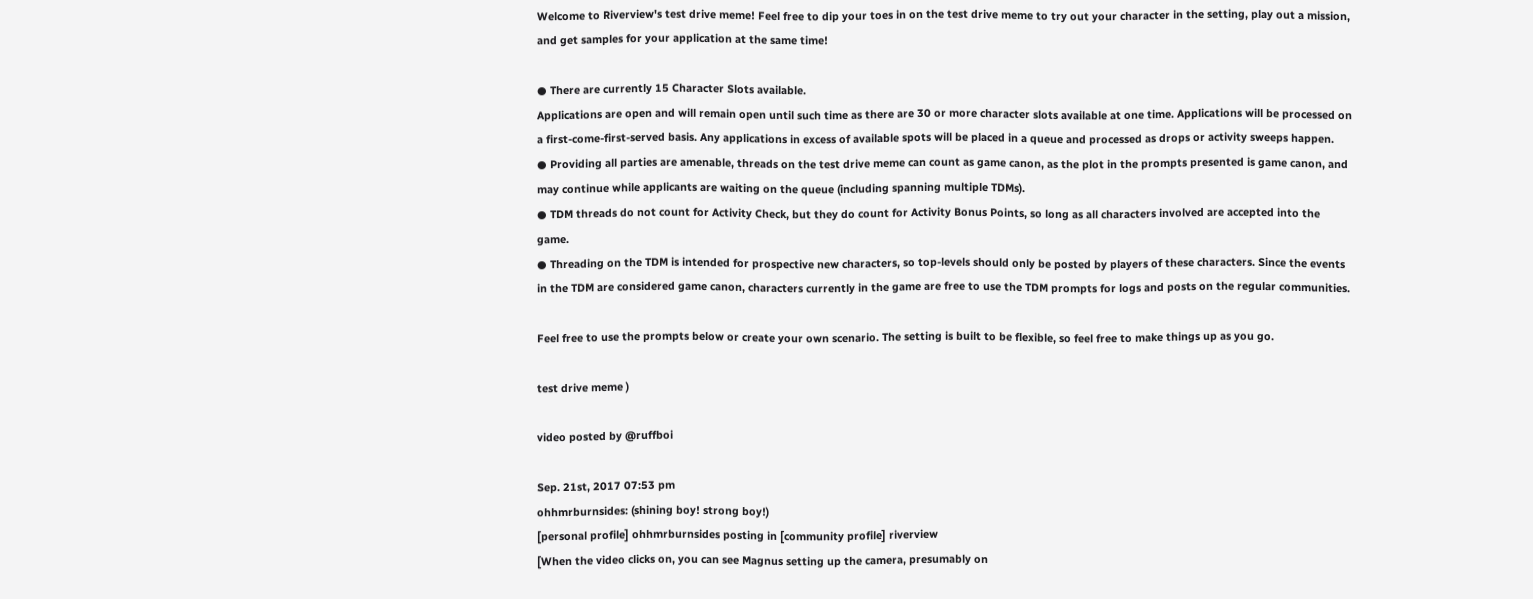Welcome to Riverview's test drive meme! Feel free to dip your toes in on the test drive meme to try out your character in the setting, play out a mission, and get samples for your application at the same time!

● There are currently 15 Character Slots available.
Applications are open and will remain open until such time as there are 30 or more character slots available at one time. Applications will be processed on a first-come-first-served basis. Any applications in excess of available spots will be placed in a queue and processed as drops or activity sweeps happen.
● Providing all parties are amenable, threads on the test drive meme can count as game canon, as the plot in the prompts presented is game canon, and may continue while applicants are waiting on the queue (including spanning multiple TDMs).
● TDM threads do not count for Activity Check, but they do count for Activity Bonus Points, so long as all characters involved are accepted into the game.
● Threading on the TDM is intended for prospective new characters, so top-levels should only be posted by players of these characters. Since the events in the TDM are considered game canon, characters currently in the game are free to use the TDM prompts for logs and posts on the regular communities.

Feel free to use the prompts below or create your own scenario. The setting is built to be flexible, so feel free to make things up as you go.

test drive meme )

video posted by @ruffboi

Sep. 21st, 2017 07:53 pm
ohhmrburnsides: (shining boy! strong boy!)
[personal profile] ohhmrburnsides posting in [community profile] riverview
[When the video clicks on, you can see Magnus setting up the camera, presumably on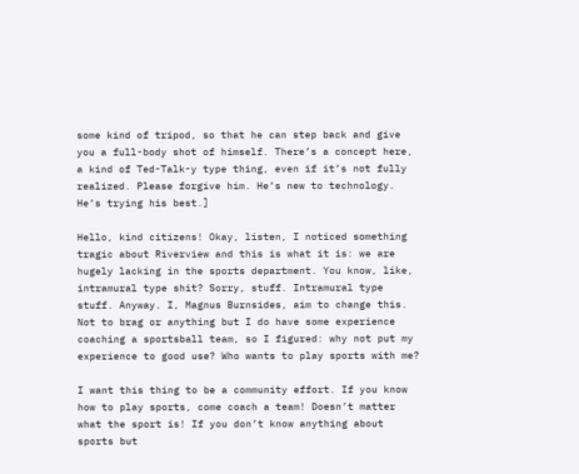some kind of tripod, so that he can step back and give you a full-body shot of himself. There’s a concept here, a kind of Ted-Talk-y type thing, even if it’s not fully realized. Please forgive him. He’s new to technology. He’s trying his best.]

Hello, kind citizens! Okay, listen, I noticed something tragic about Riverview and this is what it is: we are hugely lacking in the sports department. You know, like, intramural type shit? Sorry, stuff. Intramural type stuff. Anyway. I, Magnus Burnsides, aim to change this. Not to brag or anything but I do have some experience coaching a sportsball team, so I figured: why not put my experience to good use? Who wants to play sports with me?

I want this thing to be a community effort. If you know how to play sports, come coach a team! Doesn’t matter what the sport is! If you don’t know anything about sports but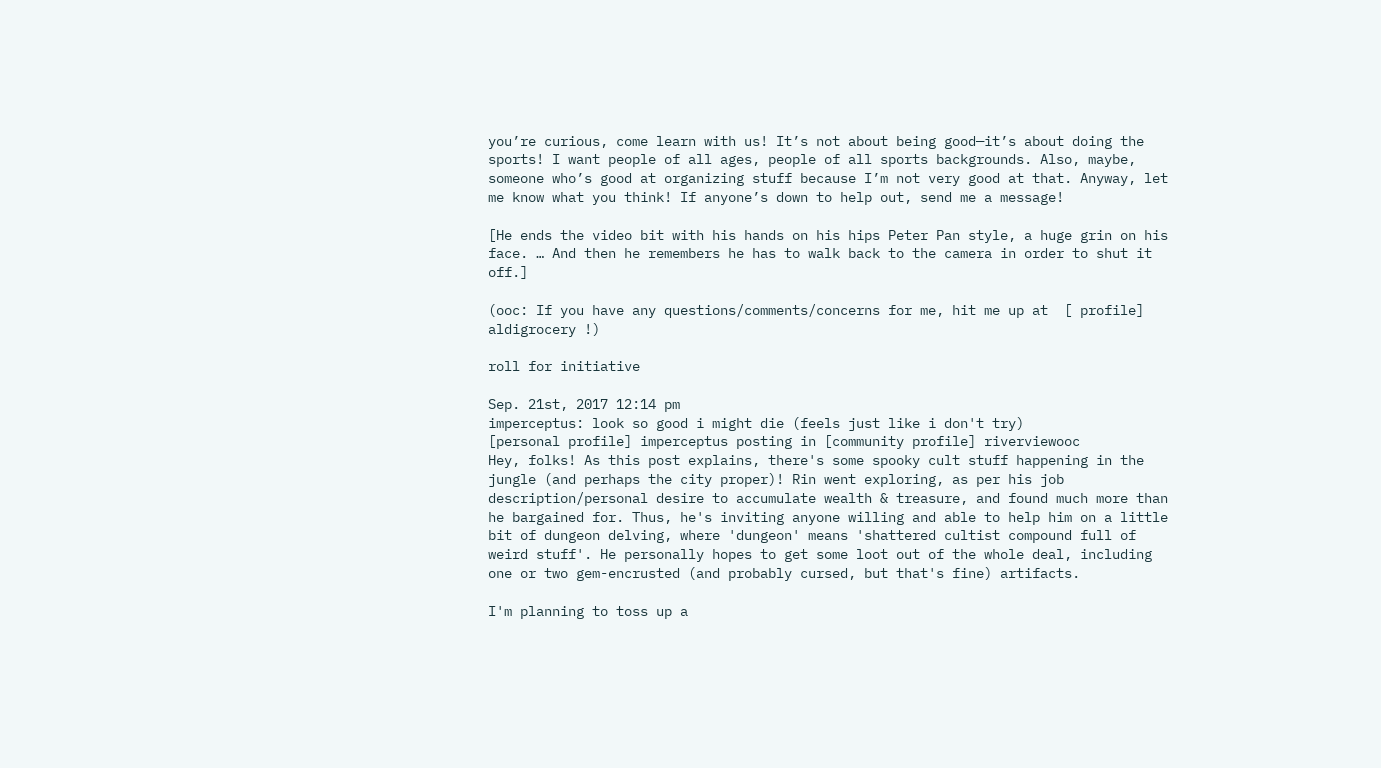you’re curious, come learn with us! It’s not about being good—it’s about doing the sports! I want people of all ages, people of all sports backgrounds. Also, maybe, someone who’s good at organizing stuff because I’m not very good at that. Anyway, let me know what you think! If anyone’s down to help out, send me a message!

[He ends the video bit with his hands on his hips Peter Pan style, a huge grin on his face. … And then he remembers he has to walk back to the camera in order to shut it off.]

(ooc: If you have any questions/comments/concerns for me, hit me up at  [ profile] aldigrocery !)

roll for initiative

Sep. 21st, 2017 12:14 pm
imperceptus: look so good i might die (feels just like i don't try)
[personal profile] imperceptus posting in [community profile] riverviewooc
Hey, folks! As this post explains, there's some spooky cult stuff happening in the jungle (and perhaps the city proper)! Rin went exploring, as per his job description/personal desire to accumulate wealth & treasure, and found much more than he bargained for. Thus, he's inviting anyone willing and able to help him on a little bit of dungeon delving, where 'dungeon' means 'shattered cultist compound full of weird stuff'. He personally hopes to get some loot out of the whole deal, including one or two gem-encrusted (and probably cursed, but that's fine) artifacts.

I'm planning to toss up a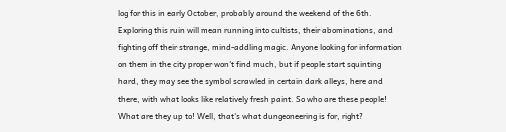log for this in early October, probably around the weekend of the 6th. Exploring this ruin will mean running into cultists, their abominations, and fighting off their strange, mind-addling magic. Anyone looking for information on them in the city proper won't find much, but if people start squinting hard, they may see the symbol scrawled in certain dark alleys, here and there, with what looks like relatively fresh paint. So who are these people! What are they up to! Well, that's what dungeoneering is for, right?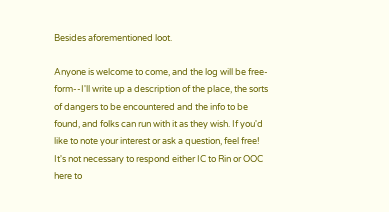Besides aforementioned loot.

Anyone is welcome to come, and the log will be free-form--I'll write up a description of the place, the sorts of dangers to be encountered and the info to be found, and folks can run with it as they wish. If you'd like to note your interest or ask a question, feel free! It's not necessary to respond either IC to Rin or OOC here to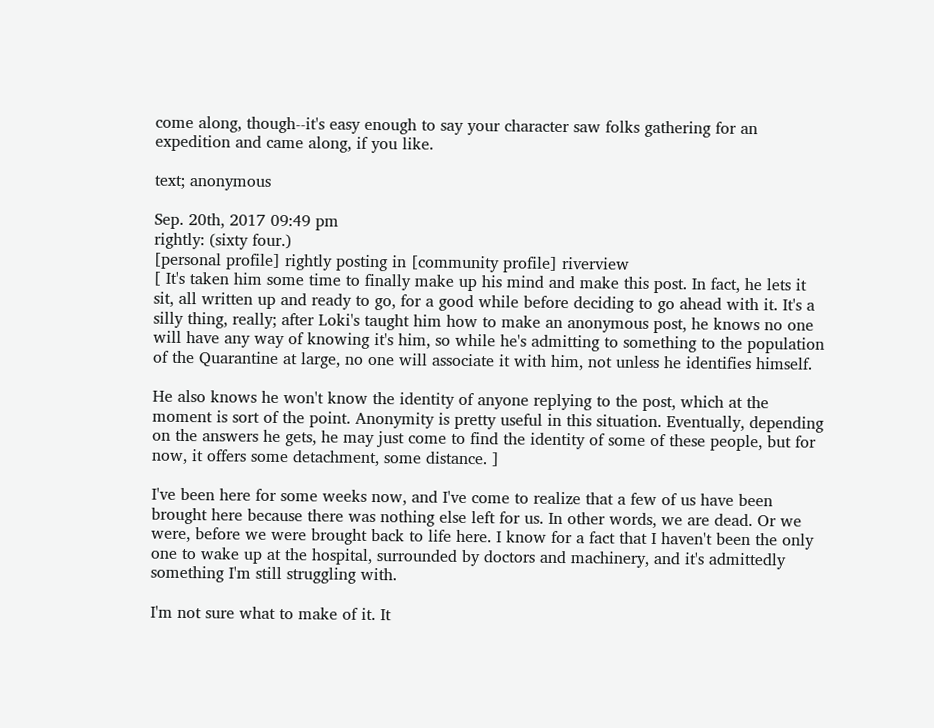come along, though--it's easy enough to say your character saw folks gathering for an expedition and came along, if you like.

text; anonymous

Sep. 20th, 2017 09:49 pm
rightly: (sixty four.)
[personal profile] rightly posting in [community profile] riverview
[ It's taken him some time to finally make up his mind and make this post. In fact, he lets it sit, all written up and ready to go, for a good while before deciding to go ahead with it. It's a silly thing, really; after Loki's taught him how to make an anonymous post, he knows no one will have any way of knowing it's him, so while he's admitting to something to the population of the Quarantine at large, no one will associate it with him, not unless he identifies himself.

He also knows he won't know the identity of anyone replying to the post, which at the moment is sort of the point. Anonymity is pretty useful in this situation. Eventually, depending on the answers he gets, he may just come to find the identity of some of these people, but for now, it offers some detachment, some distance. ]

I've been here for some weeks now, and I've come to realize that a few of us have been brought here because there was nothing else left for us. In other words, we are dead. Or we were, before we were brought back to life here. I know for a fact that I haven't been the only one to wake up at the hospital, surrounded by doctors and machinery, and it's admittedly something I'm still struggling with.

I'm not sure what to make of it. It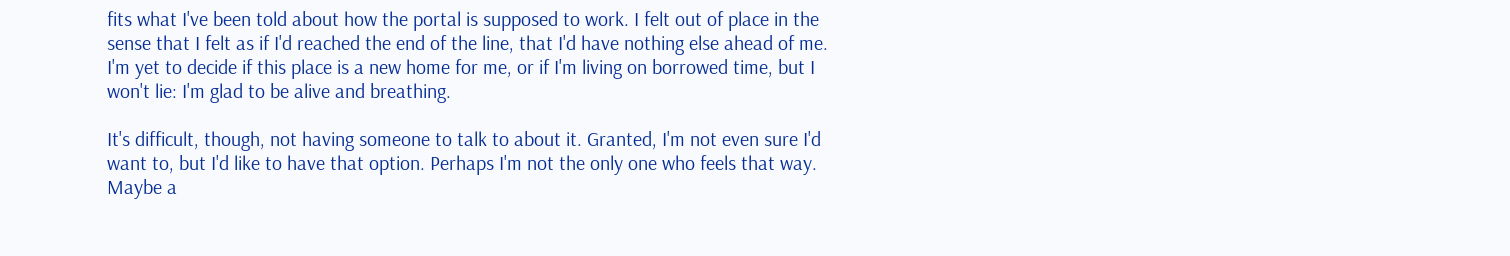fits what I've been told about how the portal is supposed to work. I felt out of place in the sense that I felt as if I'd reached the end of the line, that I'd have nothing else ahead of me. I'm yet to decide if this place is a new home for me, or if I'm living on borrowed time, but I won't lie: I'm glad to be alive and breathing.

It's difficult, though, not having someone to talk to about it. Granted, I'm not even sure I'd want to, but I'd like to have that option. Perhaps I'm not the only one who feels that way. Maybe a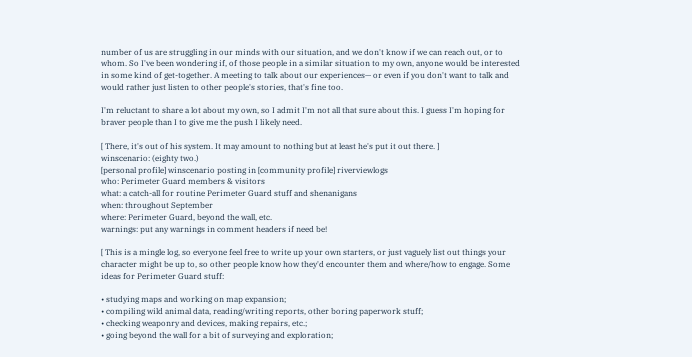number of us are struggling in our minds with our situation, and we don't know if we can reach out, or to whom. So I've been wondering if, of those people in a similar situation to my own, anyone would be interested in some kind of get-together. A meeting to talk about our experiences— or even if you don't want to talk and would rather just listen to other people's stories, that's fine too.

I'm reluctant to share a lot about my own, so I admit I'm not all that sure about this. I guess I'm hoping for braver people than I to give me the push I likely need.

[ There, it's out of his system. It may amount to nothing but at least he's put it out there. ]
winscenario: (eighty two.)
[personal profile] winscenario posting in [community profile] riverviewlogs
who: Perimeter Guard members & visitors
what: a catch-all for routine Perimeter Guard stuff and shenanigans
when: throughout September
where: Perimeter Guard, beyond the wall, etc.
warnings: put any warnings in comment headers if need be!

[ This is a mingle log, so everyone feel free to write up your own starters, or just vaguely list out things your character might be up to, so other people know how they'd encounter them and where/how to engage. Some ideas for Perimeter Guard stuff:

• studying maps and working on map expansion;
• compiling wild animal data, reading/writing reports, other boring paperwork stuff;
• checking weaponry and devices, making repairs, etc.;
• going beyond the wall for a bit of surveying and exploration;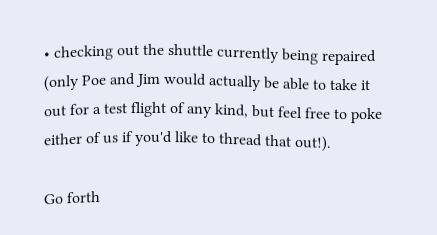• checking out the shuttle currently being repaired (only Poe and Jim would actually be able to take it out for a test flight of any kind, but feel free to poke either of us if you'd like to thread that out!).

Go forth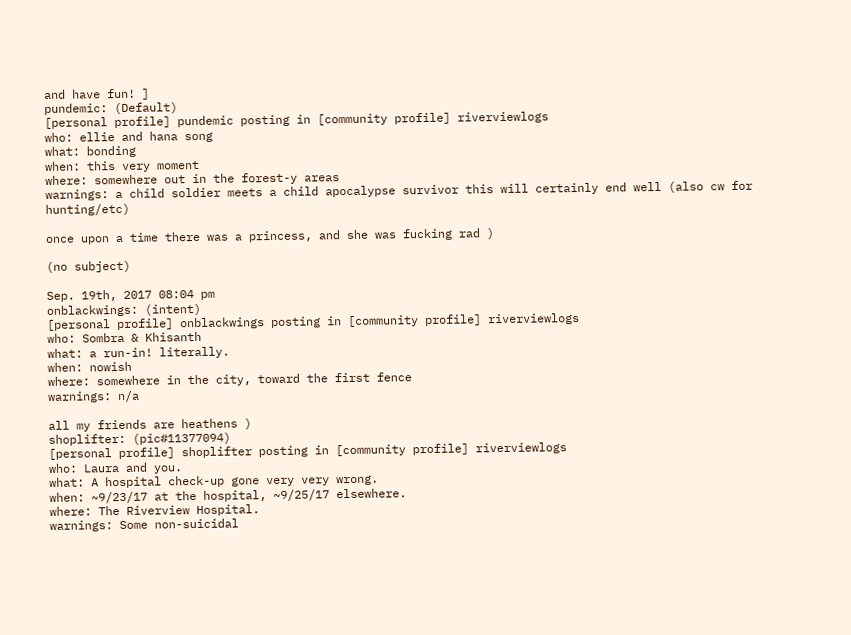and have fun! ]
pundemic: (Default)
[personal profile] pundemic posting in [community profile] riverviewlogs
who: ellie and hana song
what: bonding
when: this very moment
where: somewhere out in the forest-y areas
warnings: a child soldier meets a child apocalypse survivor this will certainly end well (also cw for hunting/etc)

once upon a time there was a princess, and she was fucking rad )

(no subject)

Sep. 19th, 2017 08:04 pm
onblackwings: (intent)
[personal profile] onblackwings posting in [community profile] riverviewlogs
who: Sombra & Khisanth
what: a run-in! literally.
when: nowish
where: somewhere in the city, toward the first fence
warnings: n/a

all my friends are heathens )
shoplifter: (pic#11377094)
[personal profile] shoplifter posting in [community profile] riverviewlogs
who: Laura and you.
what: A hospital check-up gone very very wrong.
when: ~9/23/17 at the hospital, ~9/25/17 elsewhere.
where: The Riverview Hospital.
warnings: Some non-suicidal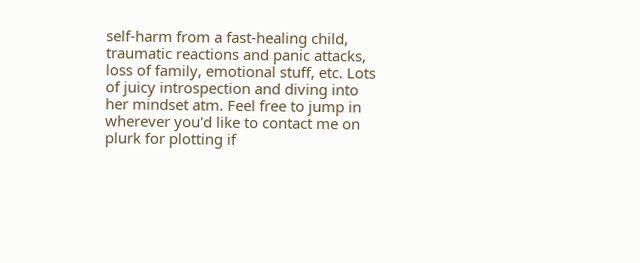self-harm from a fast-healing child, traumatic reactions and panic attacks, loss of family, emotional stuff, etc. Lots of juicy introspection and diving into her mindset atm. Feel free to jump in wherever you'd like to contact me on plurk for plotting if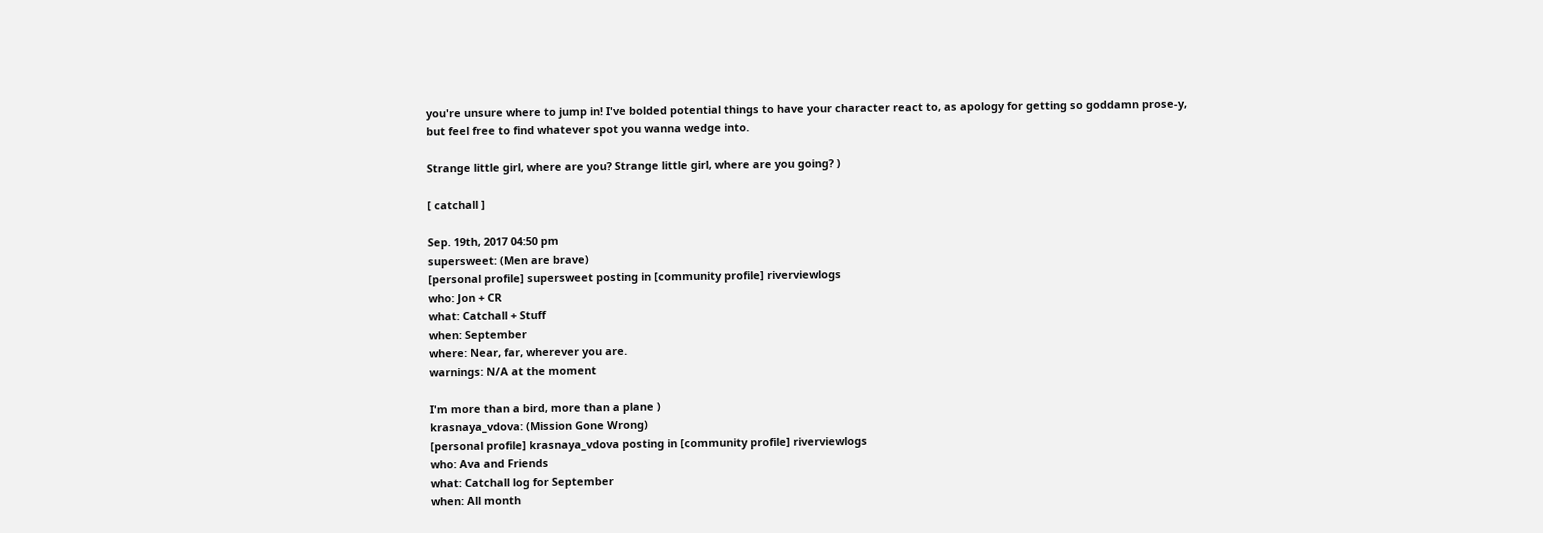you're unsure where to jump in! I've bolded potential things to have your character react to, as apology for getting so goddamn prose-y, but feel free to find whatever spot you wanna wedge into.

Strange little girl, where are you? Strange little girl, where are you going? )

[ catchall ]

Sep. 19th, 2017 04:50 pm
supersweet: (Men are brave)
[personal profile] supersweet posting in [community profile] riverviewlogs
who: Jon + CR
what: Catchall + Stuff
when: September
where: Near, far, wherever you are.
warnings: N/A at the moment

I'm more than a bird, more than a plane )
krasnaya_vdova: (Mission Gone Wrong)
[personal profile] krasnaya_vdova posting in [community profile] riverviewlogs
who: Ava and Friends
what: Catchall log for September
when: All month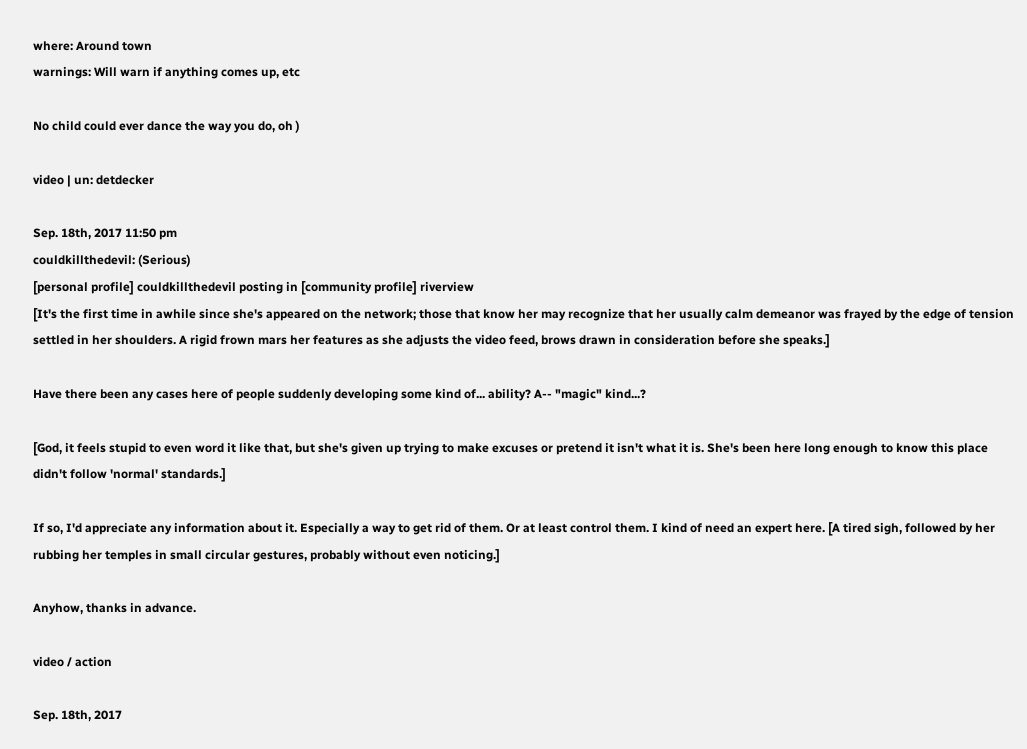where: Around town
warnings: Will warn if anything comes up, etc

No child could ever dance the way you do, oh )

video | un: detdecker

Sep. 18th, 2017 11:50 pm
couldkillthedevil: (Serious)
[personal profile] couldkillthedevil posting in [community profile] riverview
[It's the first time in awhile since she's appeared on the network; those that know her may recognize that her usually calm demeanor was frayed by the edge of tension settled in her shoulders. A rigid frown mars her features as she adjusts the video feed, brows drawn in consideration before she speaks.]

Have there been any cases here of people suddenly developing some kind of... ability? A-- "magic" kind...?

[God, it feels stupid to even word it like that, but she's given up trying to make excuses or pretend it isn't what it is. She's been here long enough to know this place didn't follow 'normal' standards.]

If so, I'd appreciate any information about it. Especially a way to get rid of them. Or at least control them. I kind of need an expert here. [A tired sigh, followed by her rubbing her temples in small circular gestures, probably without even noticing.]

Anyhow, thanks in advance.

video / action

Sep. 18th, 2017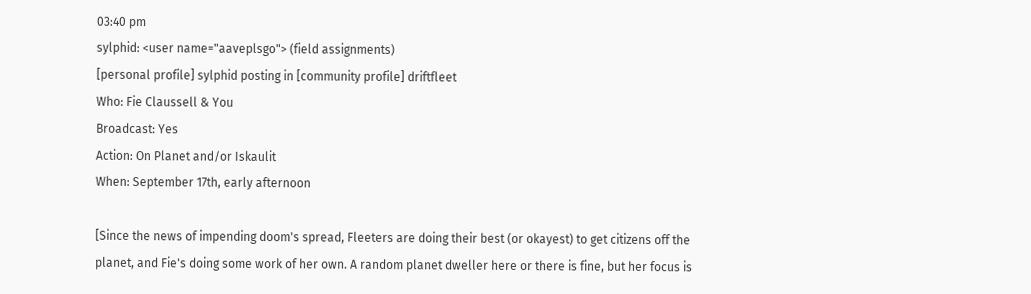03:40 pm
sylphid: <user name="aaveplsgo"> (field assignments)
[personal profile] sylphid posting in [community profile] driftfleet
Who: Fie Claussell & You
Broadcast: Yes
Action: On Planet and/or Iskaulit
When: September 17th, early afternoon

[Since the news of impending doom's spread, Fleeters are doing their best (or okayest) to get citizens off the planet, and Fie's doing some work of her own. A random planet dweller here or there is fine, but her focus is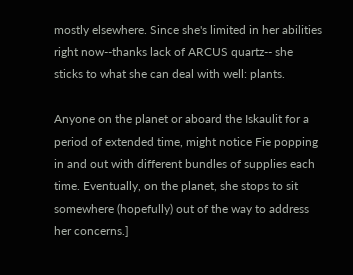mostly elsewhere. Since she's limited in her abilities right now--thanks lack of ARCUS quartz-- she sticks to what she can deal with well: plants.

Anyone on the planet or aboard the Iskaulit for a period of extended time, might notice Fie popping in and out with different bundles of supplies each time. Eventually, on the planet, she stops to sit somewhere (hopefully) out of the way to address her concerns.]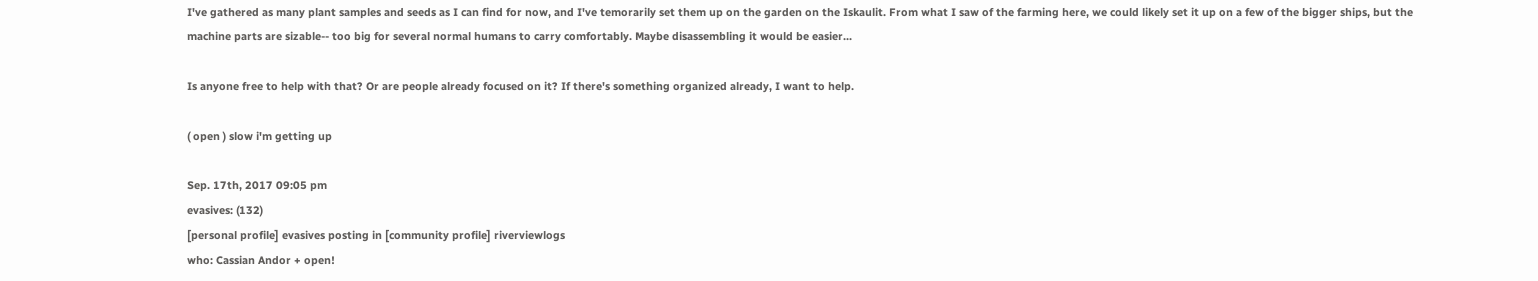I've gathered as many plant samples and seeds as I can find for now, and I've temorarily set them up on the garden on the Iskaulit. From what I saw of the farming here, we could likely set it up on a few of the bigger ships, but the machine parts are sizable-- too big for several normal humans to carry comfortably. Maybe disassembling it would be easier...

Is anyone free to help with that? Or are people already focused on it? If there's something organized already, I want to help.

( open ) slow i'm getting up

Sep. 17th, 2017 09:05 pm
evasives: (132)
[personal profile] evasives posting in [community profile] riverviewlogs
who: Cassian Andor + open!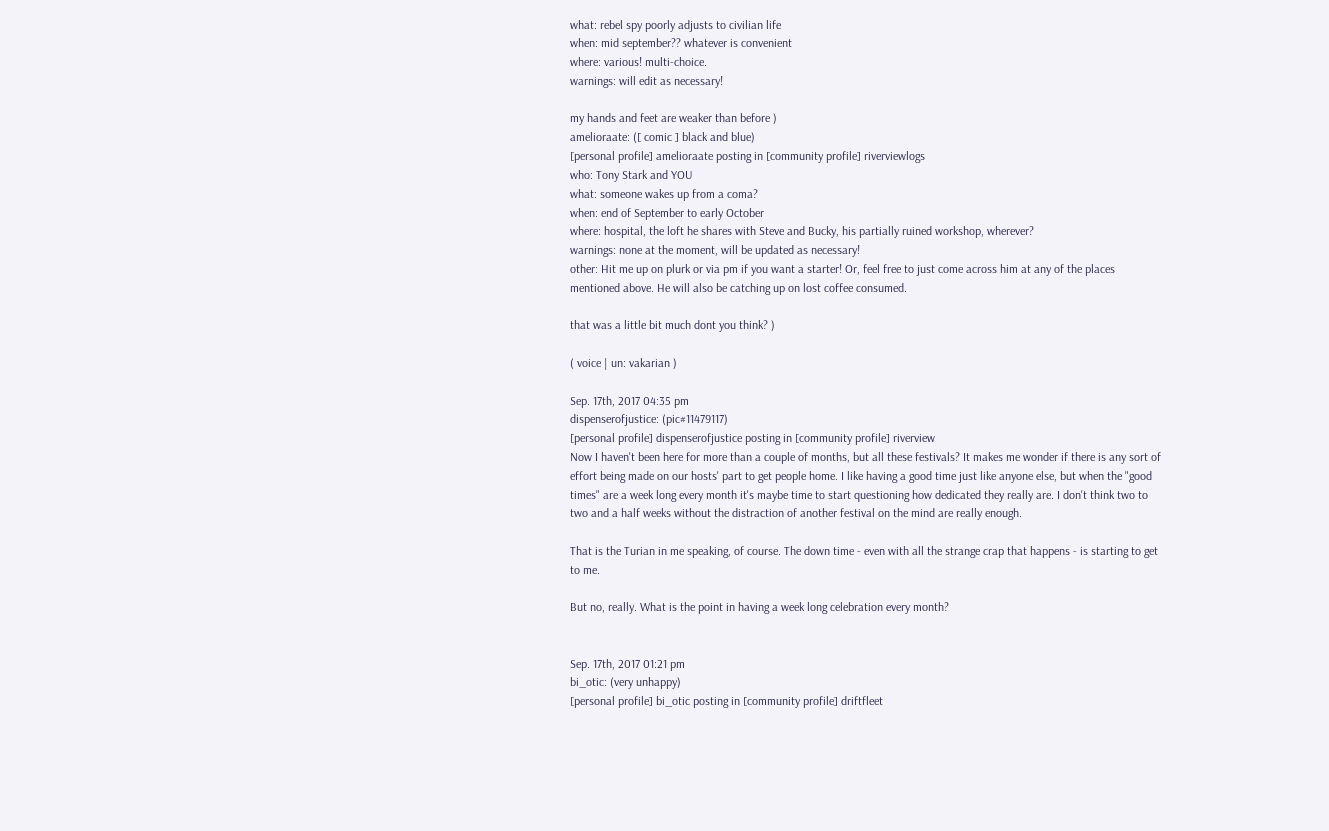what: rebel spy poorly adjusts to civilian life
when: mid september?? whatever is convenient
where: various! multi-choice.
warnings: will edit as necessary!

my hands and feet are weaker than before )
amelioraate: ([ comic ] black and blue)
[personal profile] amelioraate posting in [community profile] riverviewlogs
who: Tony Stark and YOU
what: someone wakes up from a coma?
when: end of September to early October
where: hospital, the loft he shares with Steve and Bucky, his partially ruined workshop, wherever?
warnings: none at the moment, will be updated as necessary!
other: Hit me up on plurk or via pm if you want a starter! Or, feel free to just come across him at any of the places mentioned above. He will also be catching up on lost coffee consumed.

that was a little bit much dont you think? )

( voice | un: vakarian )

Sep. 17th, 2017 04:35 pm
dispenserofjustice: (pic#11479117)
[personal profile] dispenserofjustice posting in [community profile] riverview
Now I haven't been here for more than a couple of months, but all these festivals? It makes me wonder if there is any sort of effort being made on our hosts' part to get people home. I like having a good time just like anyone else, but when the "good times" are a week long every month it's maybe time to start questioning how dedicated they really are. I don't think two to two and a half weeks without the distraction of another festival on the mind are really enough.

That is the Turian in me speaking, of course. The down time - even with all the strange crap that happens - is starting to get to me.

But no, really. What is the point in having a week long celebration every month?


Sep. 17th, 2017 01:21 pm
bi_otic: (very unhappy)
[personal profile] bi_otic posting in [community profile] driftfleet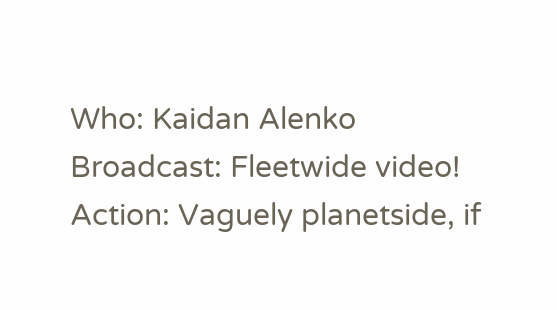Who: Kaidan Alenko
Broadcast: Fleetwide video!
Action: Vaguely planetside, if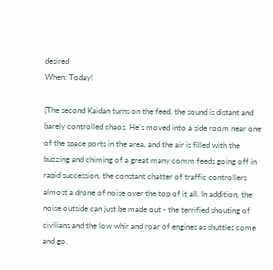desired
When: Today!

[The second Kaidan turns on the feed, the sound is distant and barely controlled chaos. He's moved into a side room near one of the space ports in the area, and the air is filled with the buzzing and chiming of a great many comm feeds going off in rapid succession, the constant chatter of traffic controllers almost a drone of noise over the top of it all. In addition, the noise outside can just be made out - the terrified shouting of civilians and the low whir and roar of engines as shuttles come and go.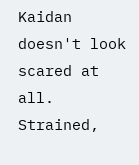Kaidan doesn't look scared at all. Strained,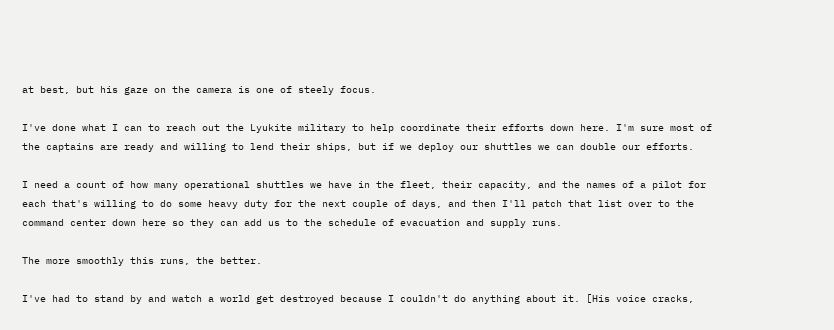at best, but his gaze on the camera is one of steely focus.

I've done what I can to reach out the Lyukite military to help coordinate their efforts down here. I'm sure most of the captains are ready and willing to lend their ships, but if we deploy our shuttles we can double our efforts.

I need a count of how many operational shuttles we have in the fleet, their capacity, and the names of a pilot for each that's willing to do some heavy duty for the next couple of days, and then I'll patch that list over to the command center down here so they can add us to the schedule of evacuation and supply runs.

The more smoothly this runs, the better.

I've had to stand by and watch a world get destroyed because I couldn't do anything about it. [His voice cracks,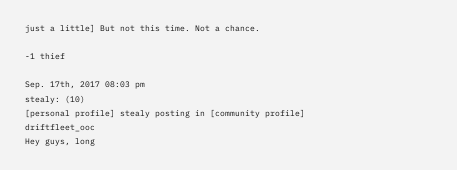just a little] But not this time. Not a chance.

-1 thief

Sep. 17th, 2017 08:03 pm
stealy: (10)
[personal profile] stealy posting in [community profile] driftfleet_ooc
Hey guys, long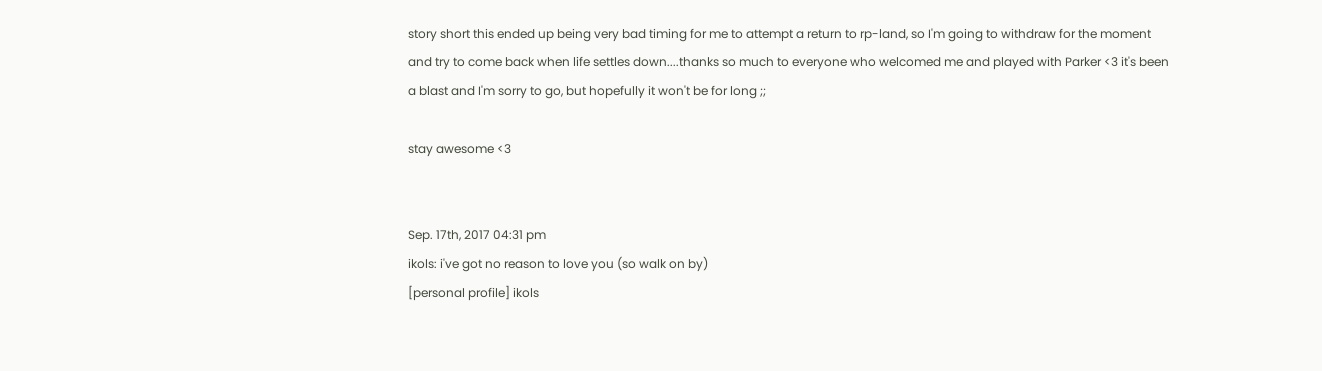story short this ended up being very bad timing for me to attempt a return to rp-land, so I'm going to withdraw for the moment and try to come back when life settles down....thanks so much to everyone who welcomed me and played with Parker <3 it's been a blast and I'm sorry to go, but hopefully it won't be for long ;;

stay awesome <3


Sep. 17th, 2017 04:31 pm
ikols: i've got no reason to love you (so walk on by)
[personal profile] ikols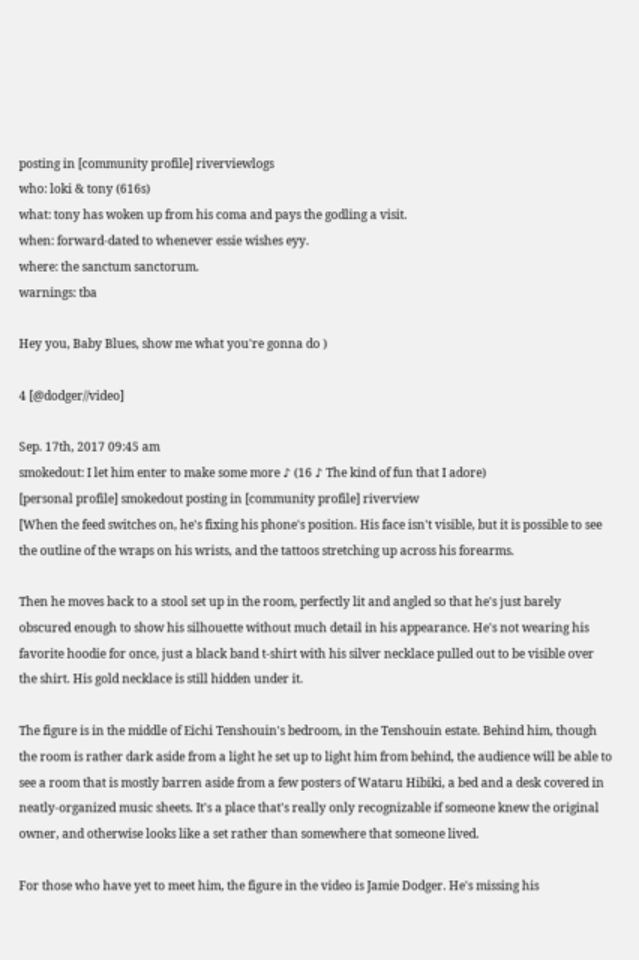posting in [community profile] riverviewlogs
who: loki & tony (616s)
what: tony has woken up from his coma and pays the godling a visit.
when: forward-dated to whenever essie wishes eyy.
where: the sanctum sanctorum.
warnings: tba

Hey you, Baby Blues, show me what you're gonna do )

4 [@dodger//video]

Sep. 17th, 2017 09:45 am
smokedout: I let him enter to make some more ♪ (16 ♪ The kind of fun that I adore)
[personal profile] smokedout posting in [community profile] riverview
[When the feed switches on, he's fixing his phone's position. His face isn't visible, but it is possible to see the outline of the wraps on his wrists, and the tattoos stretching up across his forearms.

Then he moves back to a stool set up in the room, perfectly lit and angled so that he's just barely obscured enough to show his silhouette without much detail in his appearance. He's not wearing his favorite hoodie for once, just a black band t-shirt with his silver necklace pulled out to be visible over the shirt. His gold necklace is still hidden under it.

The figure is in the middle of Eichi Tenshouin's bedroom, in the Tenshouin estate. Behind him, though the room is rather dark aside from a light he set up to light him from behind, the audience will be able to see a room that is mostly barren aside from a few posters of Wataru Hibiki, a bed and a desk covered in neatly-organized music sheets. It's a place that's really only recognizable if someone knew the original owner, and otherwise looks like a set rather than somewhere that someone lived.

For those who have yet to meet him, the figure in the video is Jamie Dodger. He's missing his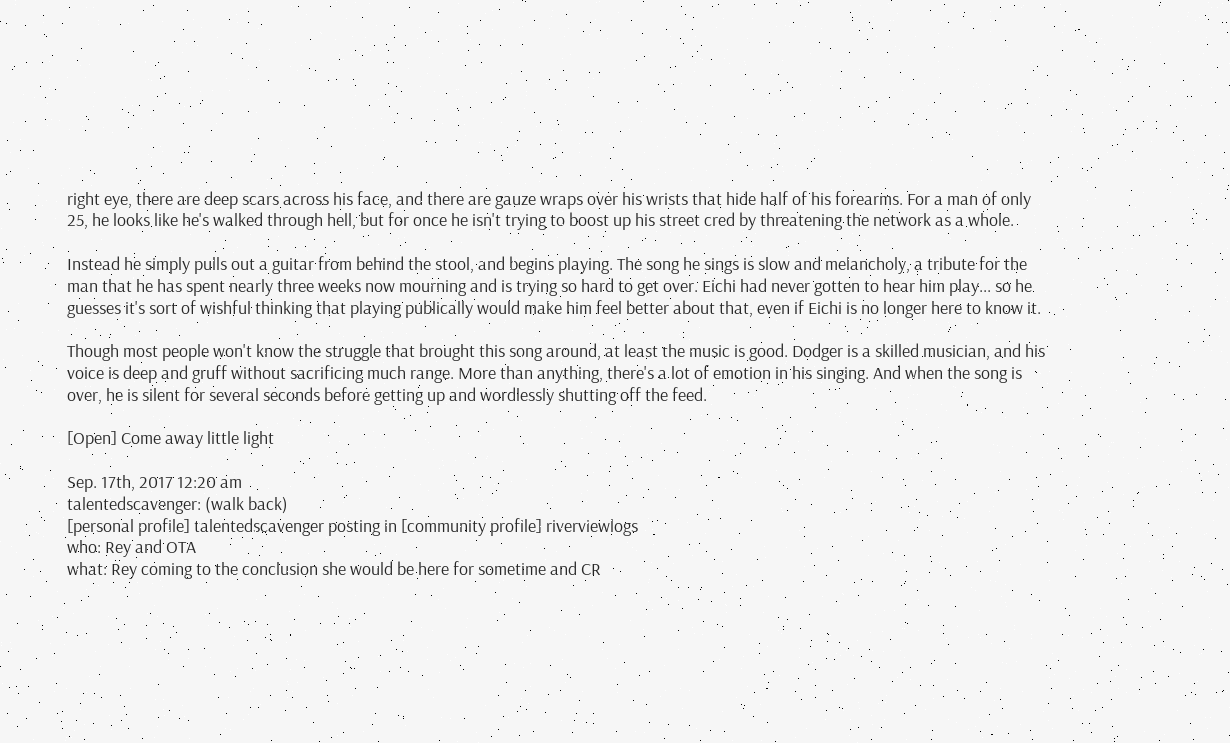right eye, there are deep scars across his face, and there are gauze wraps over his wrists that hide half of his forearms. For a man of only 25, he looks like he's walked through hell, but for once he isn't trying to boost up his street cred by threatening the network as a whole.

Instead he simply pulls out a guitar from behind the stool, and begins playing. The song he sings is slow and melancholy, a tribute for the man that he has spent nearly three weeks now mourning and is trying so hard to get over. Eichi had never gotten to hear him play... so he guesses it's sort of wishful thinking that playing publically would make him feel better about that, even if Eichi is no longer here to know it.

Though most people won't know the struggle that brought this song around, at least the music is good. Dodger is a skilled musician, and his voice is deep and gruff without sacrificing much range. More than anything, there's a lot of emotion in his singing. And when the song is over, he is silent for several seconds before getting up and wordlessly shutting off the feed.

[Open] Come away little light

Sep. 17th, 2017 12:20 am
talentedscavenger: (walk back)
[personal profile] talentedscavenger posting in [community profile] riverviewlogs
who: Rey and OTA
what: Rey coming to the conclusion she would be here for sometime and CR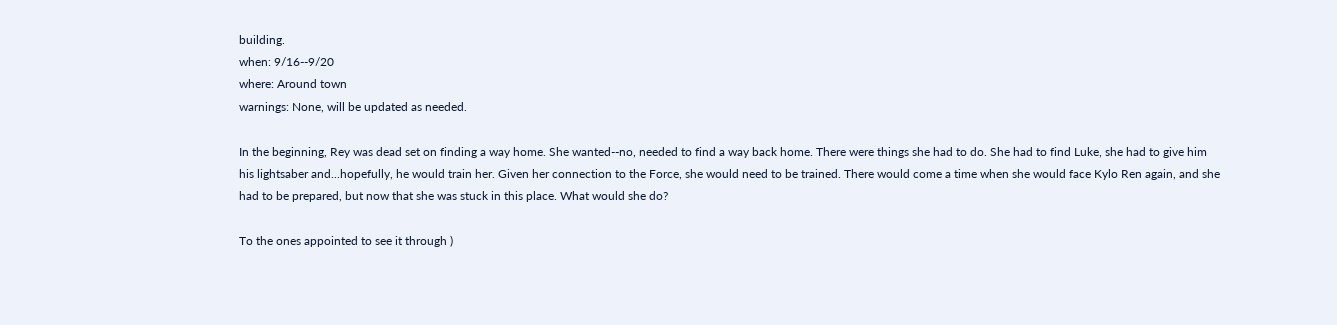building.
when: 9/16--9/20
where: Around town
warnings: None, will be updated as needed.

In the beginning, Rey was dead set on finding a way home. She wanted--no, needed to find a way back home. There were things she had to do. She had to find Luke, she had to give him his lightsaber and...hopefully, he would train her. Given her connection to the Force, she would need to be trained. There would come a time when she would face Kylo Ren again, and she had to be prepared, but now that she was stuck in this place. What would she do?

To the ones appointed to see it through )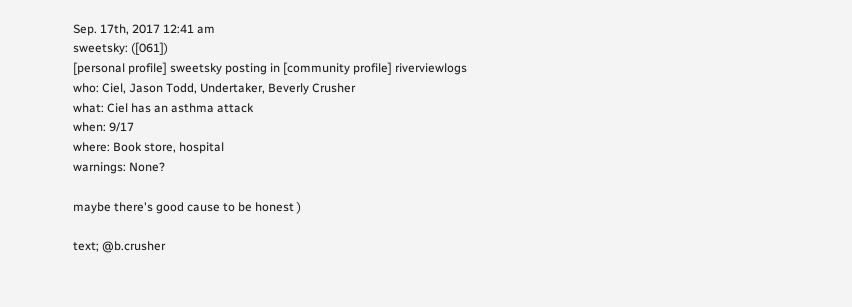Sep. 17th, 2017 12:41 am
sweetsky: ([061])
[personal profile] sweetsky posting in [community profile] riverviewlogs
who: Ciel, Jason Todd, Undertaker, Beverly Crusher
what: Ciel has an asthma attack
when: 9/17
where: Book store, hospital
warnings: None?

maybe there's good cause to be honest )

text; @b.crusher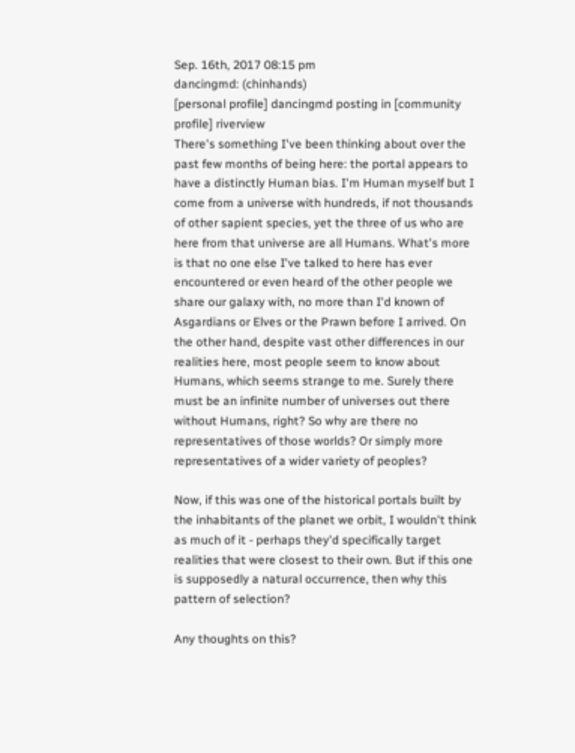Sep. 16th, 2017 08:15 pm
dancingmd: (chinhands)
[personal profile] dancingmd posting in [community profile] riverview
There's something I've been thinking about over the past few months of being here: the portal appears to have a distinctly Human bias. I'm Human myself but I come from a universe with hundreds, if not thousands of other sapient species, yet the three of us who are here from that universe are all Humans. What's more is that no one else I've talked to here has ever encountered or even heard of the other people we share our galaxy with, no more than I'd known of Asgardians or Elves or the Prawn before I arrived. On the other hand, despite vast other differences in our realities here, most people seem to know about Humans, which seems strange to me. Surely there must be an infinite number of universes out there without Humans, right? So why are there no representatives of those worlds? Or simply more representatives of a wider variety of peoples?

Now, if this was one of the historical portals built by the inhabitants of the planet we orbit, I wouldn't think as much of it - perhaps they'd specifically target realities that were closest to their own. But if this one is supposedly a natural occurrence, then why this pattern of selection?

Any thoughts on this?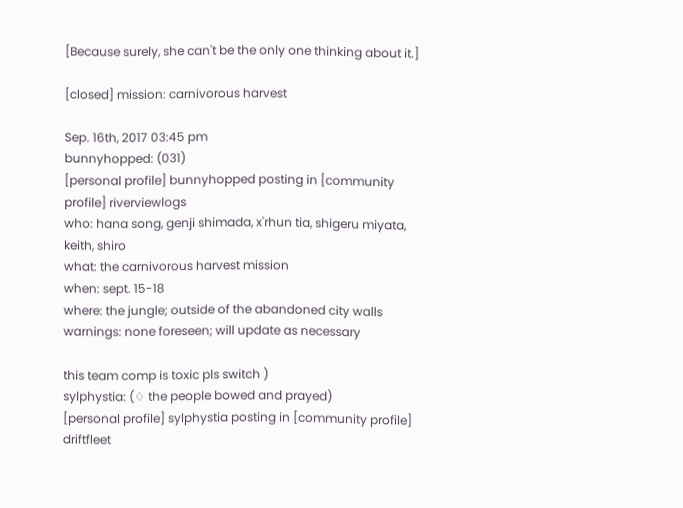[Because surely, she can't be the only one thinking about it.]

[closed] mission: carnivorous harvest

Sep. 16th, 2017 03:45 pm
bunnyhopped: (031)
[personal profile] bunnyhopped posting in [community profile] riverviewlogs
who: hana song, genji shimada, x'rhun tia, shigeru miyata, keith, shiro
what: the carnivorous harvest mission
when: sept. 15-18
where: the jungle; outside of the abandoned city walls
warnings: none foreseen; will update as necessary

this team comp is toxic pls switch )
sylphystia: (♢ the people bowed and prayed)
[personal profile] sylphystia posting in [community profile] driftfleet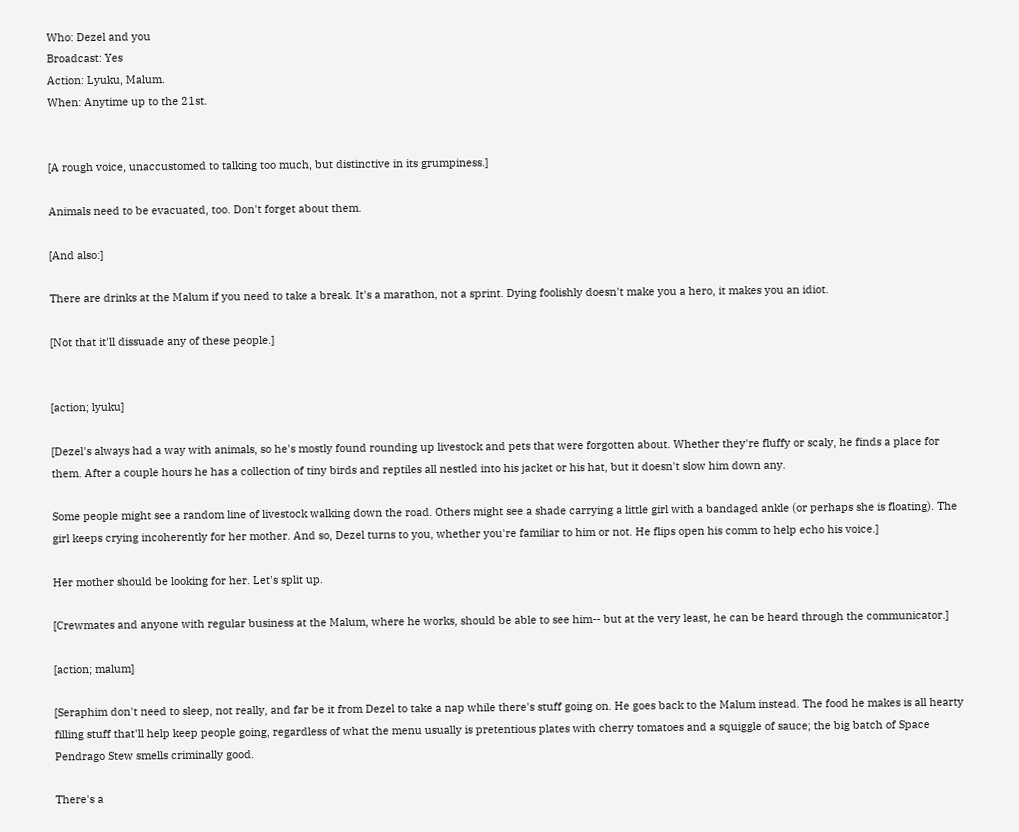Who: Dezel and you
Broadcast: Yes
Action: Lyuku, Malum.
When: Anytime up to the 21st.


[A rough voice, unaccustomed to talking too much, but distinctive in its grumpiness.]

Animals need to be evacuated, too. Don't forget about them.

[And also:]

There are drinks at the Malum if you need to take a break. It's a marathon, not a sprint. Dying foolishly doesn't make you a hero, it makes you an idiot.

[Not that it'll dissuade any of these people.]


[action; lyuku]

[Dezel's always had a way with animals, so he's mostly found rounding up livestock and pets that were forgotten about. Whether they're fluffy or scaly, he finds a place for them. After a couple hours he has a collection of tiny birds and reptiles all nestled into his jacket or his hat, but it doesn't slow him down any.

Some people might see a random line of livestock walking down the road. Others might see a shade carrying a little girl with a bandaged ankle (or perhaps she is floating). The girl keeps crying incoherently for her mother. And so, Dezel turns to you, whether you're familiar to him or not. He flips open his comm to help echo his voice.]

Her mother should be looking for her. Let's split up.

[Crewmates and anyone with regular business at the Malum, where he works, should be able to see him-- but at the very least, he can be heard through the communicator.]

[action; malum]

[Seraphim don't need to sleep, not really, and far be it from Dezel to take a nap while there's stuff going on. He goes back to the Malum instead. The food he makes is all hearty filling stuff that'll help keep people going, regardless of what the menu usually is pretentious plates with cherry tomatoes and a squiggle of sauce; the big batch of Space Pendrago Stew smells criminally good.

There's a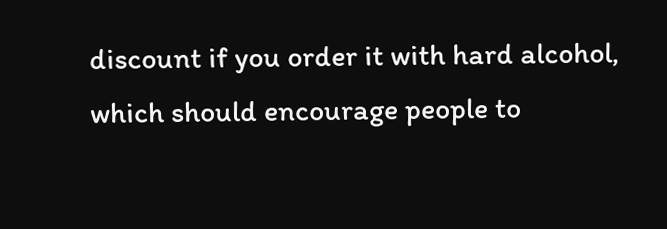discount if you order it with hard alcohol, which should encourage people to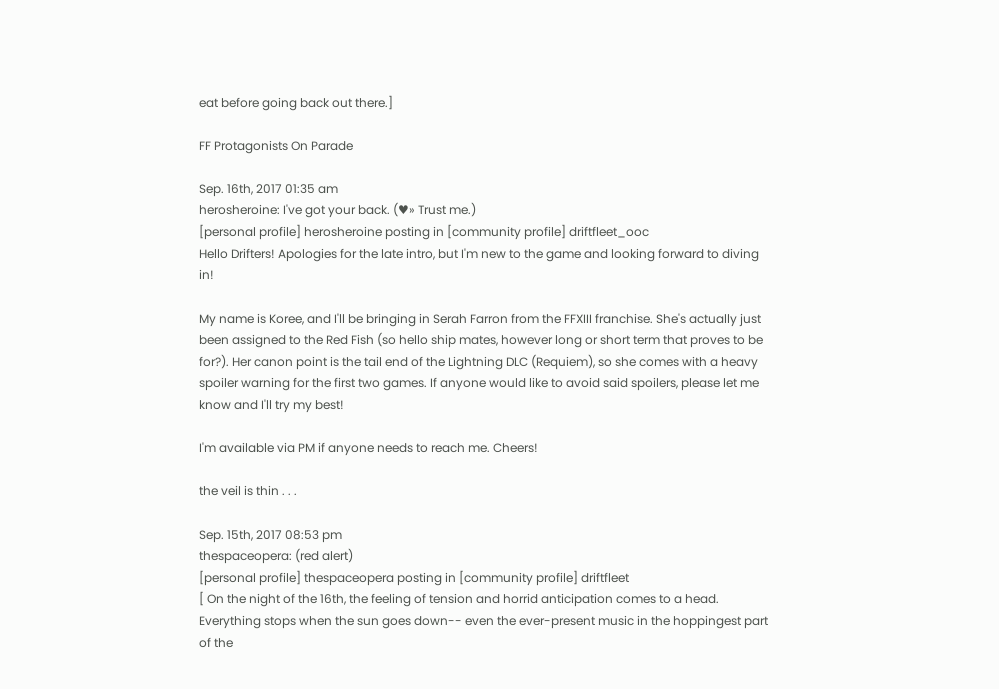eat before going back out there.]

FF Protagonists On Parade

Sep. 16th, 2017 01:35 am
herosheroine: I've got your back. (♥» Trust me.)
[personal profile] herosheroine posting in [community profile] driftfleet_ooc
Hello Drifters! Apologies for the late intro, but I'm new to the game and looking forward to diving in!

My name is Koree, and I'll be bringing in Serah Farron from the FFXIII franchise. She's actually just been assigned to the Red Fish (so hello ship mates, however long or short term that proves to be for?). Her canon point is the tail end of the Lightning DLC (Requiem), so she comes with a heavy spoiler warning for the first two games. If anyone would like to avoid said spoilers, please let me know and I'll try my best!

I'm available via PM if anyone needs to reach me. Cheers!

the veil is thin . . .

Sep. 15th, 2017 08:53 pm
thespaceopera: (red alert)
[personal profile] thespaceopera posting in [community profile] driftfleet
[ On the night of the 16th, the feeling of tension and horrid anticipation comes to a head. Everything stops when the sun goes down-- even the ever-present music in the hoppingest part of the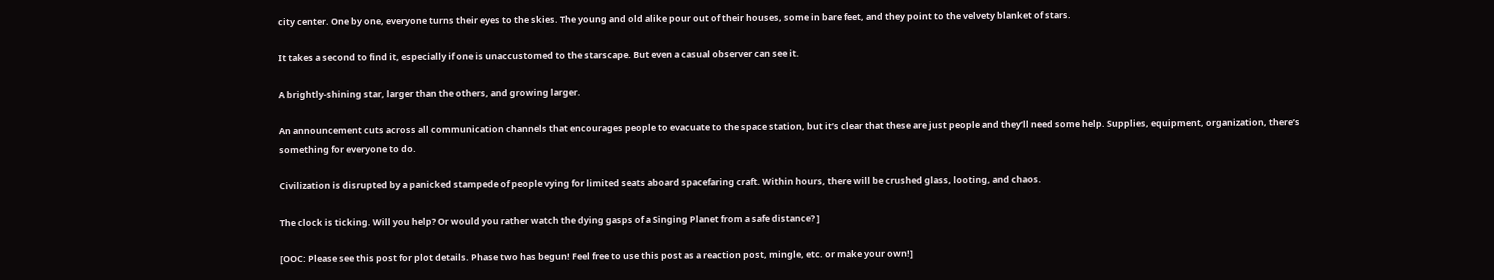city center. One by one, everyone turns their eyes to the skies. The young and old alike pour out of their houses, some in bare feet, and they point to the velvety blanket of stars.

It takes a second to find it, especially if one is unaccustomed to the starscape. But even a casual observer can see it.

A brightly-shining star, larger than the others, and growing larger.

An announcement cuts across all communication channels that encourages people to evacuate to the space station, but it’s clear that these are just people and they’ll need some help. Supplies, equipment, organization, there’s something for everyone to do.

Civilization is disrupted by a panicked stampede of people vying for limited seats aboard spacefaring craft. Within hours, there will be crushed glass, looting, and chaos.

The clock is ticking. Will you help? Or would you rather watch the dying gasps of a Singing Planet from a safe distance? ]

[OOC: Please see this post for plot details. Phase two has begun! Feel free to use this post as a reaction post, mingle, etc. or make your own!]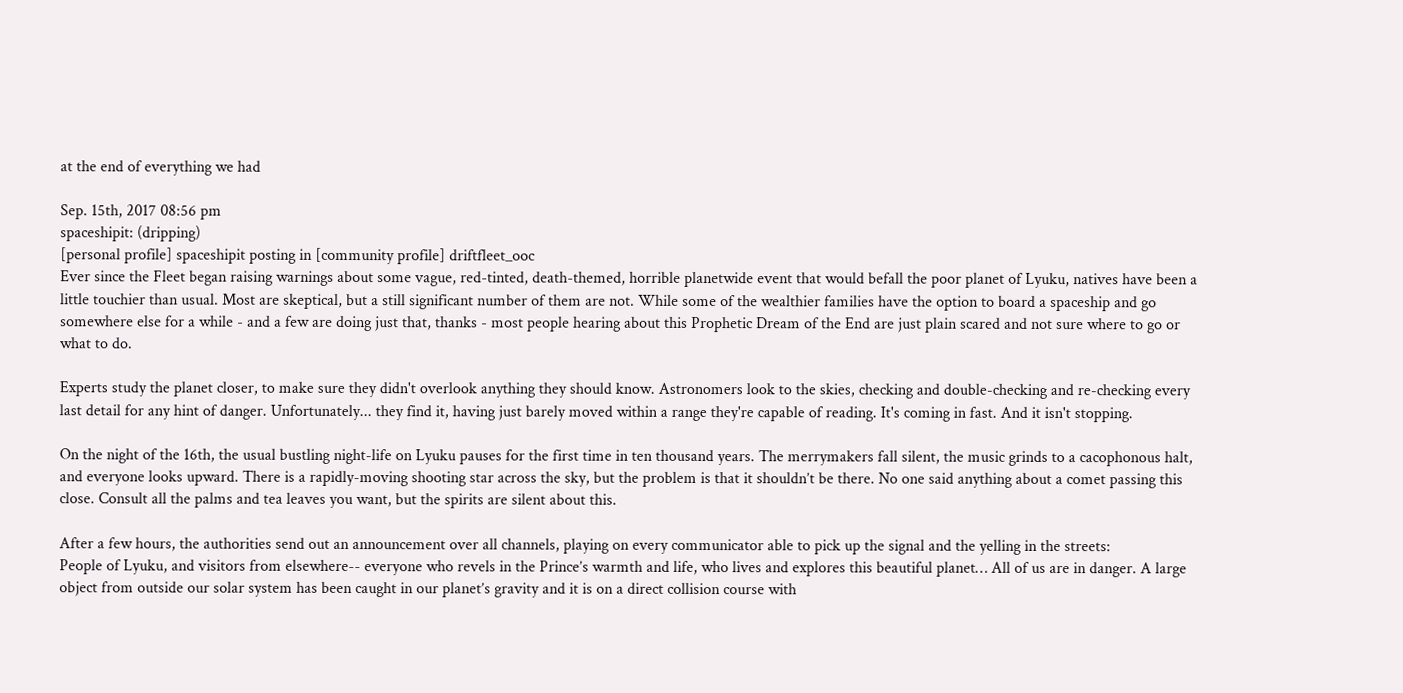at the end of everything we had

Sep. 15th, 2017 08:56 pm
spaceshipit: (dripping)
[personal profile] spaceshipit posting in [community profile] driftfleet_ooc
Ever since the Fleet began raising warnings about some vague, red-tinted, death-themed, horrible planetwide event that would befall the poor planet of Lyuku, natives have been a little touchier than usual. Most are skeptical, but a still significant number of them are not. While some of the wealthier families have the option to board a spaceship and go somewhere else for a while - and a few are doing just that, thanks - most people hearing about this Prophetic Dream of the End are just plain scared and not sure where to go or what to do.

Experts study the planet closer, to make sure they didn't overlook anything they should know. Astronomers look to the skies, checking and double-checking and re-checking every last detail for any hint of danger. Unfortunately... they find it, having just barely moved within a range they're capable of reading. It's coming in fast. And it isn't stopping.

On the night of the 16th, the usual bustling night-life on Lyuku pauses for the first time in ten thousand years. The merrymakers fall silent, the music grinds to a cacophonous halt, and everyone looks upward. There is a rapidly-moving shooting star across the sky, but the problem is that it shouldn’t be there. No one said anything about a comet passing this close. Consult all the palms and tea leaves you want, but the spirits are silent about this.

After a few hours, the authorities send out an announcement over all channels, playing on every communicator able to pick up the signal and the yelling in the streets:
People of Lyuku, and visitors from elsewhere-- everyone who revels in the Prince’s warmth and life, who lives and explores this beautiful planet… All of us are in danger. A large object from outside our solar system has been caught in our planet’s gravity and it is on a direct collision course with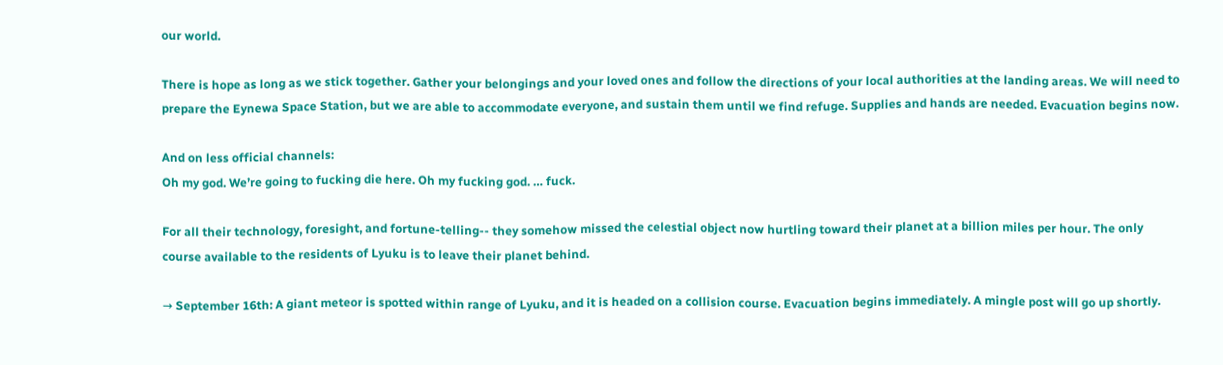our world.

There is hope as long as we stick together. Gather your belongings and your loved ones and follow the directions of your local authorities at the landing areas. We will need to prepare the Eynewa Space Station, but we are able to accommodate everyone, and sustain them until we find refuge. Supplies and hands are needed. Evacuation begins now.

And on less official channels:
Oh my god. We’re going to fucking die here. Oh my fucking god. … fuck.

For all their technology, foresight, and fortune-telling-- they somehow missed the celestial object now hurtling toward their planet at a billion miles per hour. The only course available to the residents of Lyuku is to leave their planet behind.

→ September 16th: A giant meteor is spotted within range of Lyuku, and it is headed on a collision course. Evacuation begins immediately. A mingle post will go up shortly.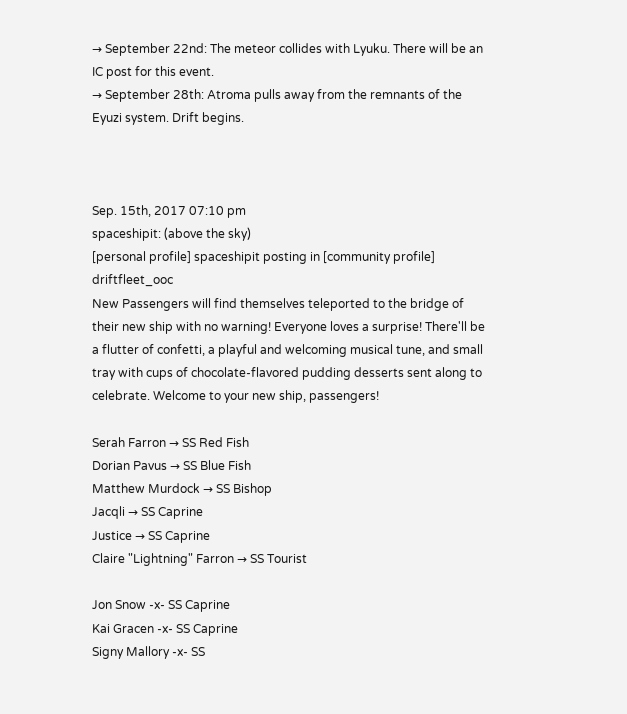→ September 22nd: The meteor collides with Lyuku. There will be an IC post for this event.
→ September 28th: Atroma pulls away from the remnants of the Eyuzi system. Drift begins.



Sep. 15th, 2017 07:10 pm
spaceshipit: (above the sky)
[personal profile] spaceshipit posting in [community profile] driftfleet_ooc
New Passengers will find themselves teleported to the bridge of their new ship with no warning! Everyone loves a surprise! There'll be a flutter of confetti, a playful and welcoming musical tune, and small tray with cups of chocolate-flavored pudding desserts sent along to celebrate. Welcome to your new ship, passengers!

Serah Farron → SS Red Fish
Dorian Pavus → SS Blue Fish
Matthew Murdock → SS Bishop
Jacqli → SS Caprine
Justice → SS Caprine
Claire "Lightning" Farron → SS Tourist

Jon Snow -x- SS Caprine
Kai Gracen -x- SS Caprine
Signy Mallory -x- SS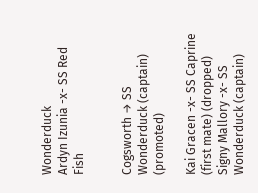Wonderduck
Ardyn Izunia -x- SS Red Fish


Cogsworth → SS Wonderduck (captain) (promoted)

Kai Gracen -x- SS Caprine (first mate) (dropped)
Signy Mallory -x- SS Wonderduck (captain)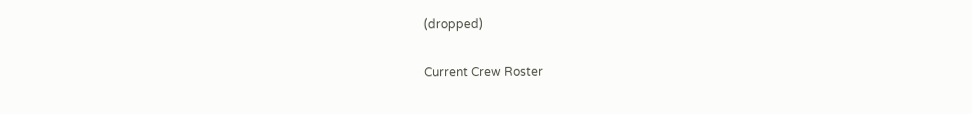(dropped)

Current Crew Roster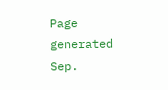Page generated Sep.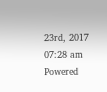23rd, 2017 07:28 am
Powered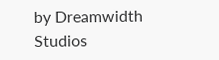by Dreamwidth Studios